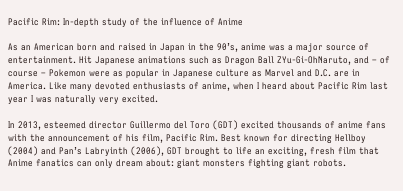Pacific Rim: In-depth study of the influence of Anime

As an American born and raised in Japan in the 90’s, anime was a major source of entertainment. Hit Japanese animations such as Dragon Ball ZYu-Gi-OhNaruto, and – of course – Pokemon were as popular in Japanese culture as Marvel and D.C. are in America. Like many devoted enthusiasts of anime, when I heard about Pacific Rim last year I was naturally very excited.

In 2013, esteemed director Guillermo del Toro (GDT) excited thousands of anime fans with the announcement of his film, Pacific Rim. Best known for directing Hellboy (2004) and Pan’s Labryinth (2006), GDT brought to life an exciting, fresh film that Anime fanatics can only dream about: giant monsters fighting giant robots.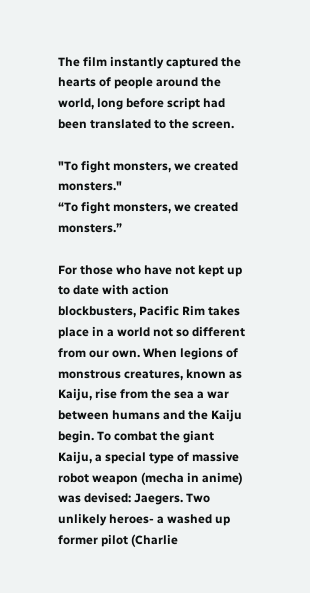The film instantly captured the hearts of people around the world, long before script had been translated to the screen.

"To fight monsters, we created monsters."
“To fight monsters, we created monsters.”

For those who have not kept up to date with action blockbusters, Pacific Rim takes place in a world not so different from our own. When legions of monstrous creatures, known as Kaiju, rise from the sea a war between humans and the Kaiju begin. To combat the giant Kaiju, a special type of massive robot weapon (mecha in anime) was devised: Jaegers. Two unlikely heroes- a washed up former pilot (Charlie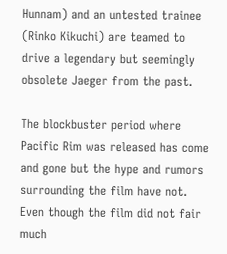Hunnam) and an untested trainee (Rinko Kikuchi) are teamed to drive a legendary but seemingly obsolete Jaeger from the past.

The blockbuster period where Pacific Rim was released has come and gone but the hype and rumors surrounding the film have not. Even though the film did not fair much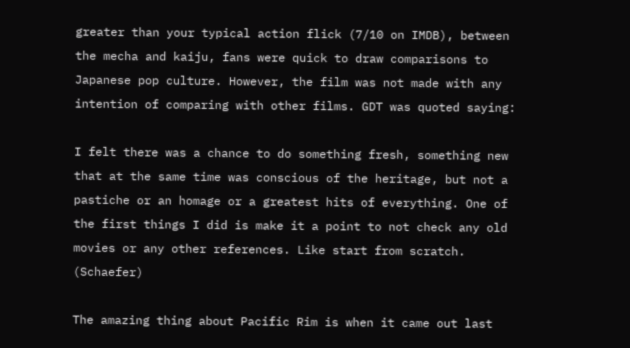greater than your typical action flick (7/10 on IMDB), between the mecha and kaiju, fans were quick to draw comparisons to Japanese pop culture. However, the film was not made with any intention of comparing with other films. GDT was quoted saying:

I felt there was a chance to do something fresh, something new that at the same time was conscious of the heritage, but not a pastiche or an homage or a greatest hits of everything. One of the first things I did is make it a point to not check any old movies or any other references. Like start from scratch. (Schaefer)

The amazing thing about Pacific Rim is when it came out last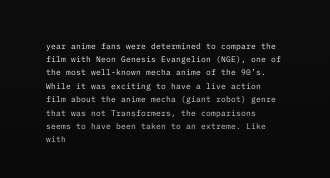year anime fans were determined to compare the film with Neon Genesis Evangelion (NGE), one of the most well-known mecha anime of the 90’s. While it was exciting to have a live action film about the anime mecha (giant robot) genre that was not Transformers, the comparisons seems to have been taken to an extreme. Like with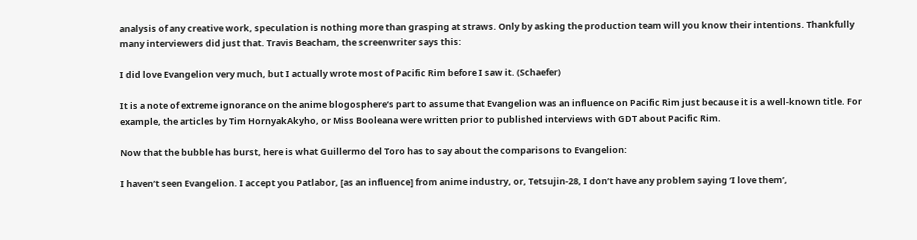analysis of any creative work, speculation is nothing more than grasping at straws. Only by asking the production team will you know their intentions. Thankfully many interviewers did just that. Travis Beacham, the screenwriter says this:

I did love Evangelion very much, but I actually wrote most of Pacific Rim before I saw it. (Schaefer)

It is a note of extreme ignorance on the anime blogosphere’s part to assume that Evangelion was an influence on Pacific Rim just because it is a well-known title. For example, the articles by Tim HornyakAkyho, or Miss Booleana were written prior to published interviews with GDT about Pacific Rim.

Now that the bubble has burst, here is what Guillermo del Toro has to say about the comparisons to Evangelion:

I haven’t seen Evangelion. I accept you Patlabor, [as an influence] from anime industry, or, Tetsujin-28, I don’t have any problem saying ‘I love them’,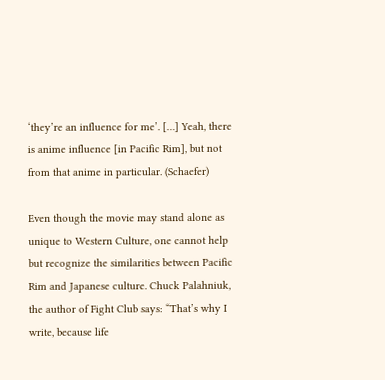‘they’re an influence for me’. […] Yeah, there is anime influence [in Pacific Rim], but not from that anime in particular. (Schaefer)

Even though the movie may stand alone as unique to Western Culture, one cannot help but recognize the similarities between Pacific Rim and Japanese culture. Chuck Palahniuk, the author of Fight Club says: “That’s why I write, because life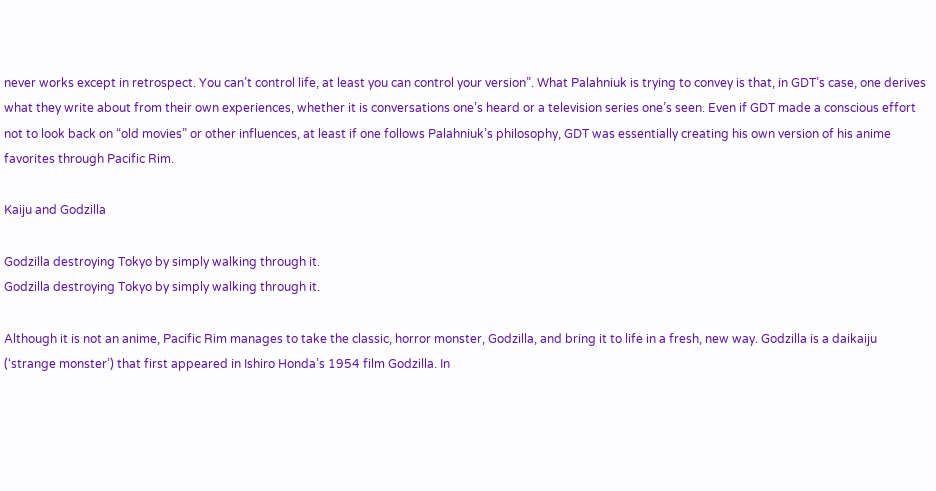never works except in retrospect. You can’t control life, at least you can control your version”. What Palahniuk is trying to convey is that, in GDT’s case, one derives what they write about from their own experiences, whether it is conversations one’s heard or a television series one’s seen. Even if GDT made a conscious effort not to look back on “old movies” or other influences, at least if one follows Palahniuk’s philosophy, GDT was essentially creating his own version of his anime favorites through Pacific Rim.

Kaiju and Godzilla

Godzilla destroying Tokyo by simply walking through it.
Godzilla destroying Tokyo by simply walking through it.

Although it is not an anime, Pacific Rim manages to take the classic, horror monster, Godzilla, and bring it to life in a fresh, new way. Godzilla is a daikaiju (‘strange monster’) that first appeared in Ishiro Honda’s 1954 film Godzilla. In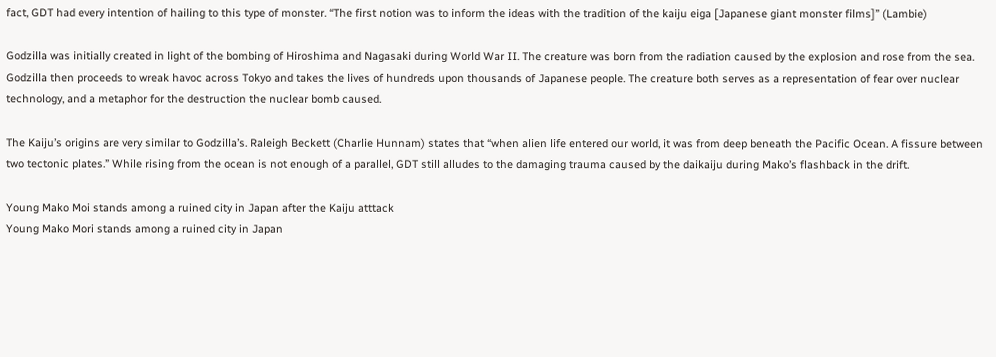fact, GDT had every intention of hailing to this type of monster. “The first notion was to inform the ideas with the tradition of the kaiju eiga [Japanese giant monster films]” (Lambie)

Godzilla was initially created in light of the bombing of Hiroshima and Nagasaki during World War II. The creature was born from the radiation caused by the explosion and rose from the sea. Godzilla then proceeds to wreak havoc across Tokyo and takes the lives of hundreds upon thousands of Japanese people. The creature both serves as a representation of fear over nuclear technology, and a metaphor for the destruction the nuclear bomb caused.

The Kaiju’s origins are very similar to Godzilla’s. Raleigh Beckett (Charlie Hunnam) states that “when alien life entered our world, it was from deep beneath the Pacific Ocean. A fissure between two tectonic plates.” While rising from the ocean is not enough of a parallel, GDT still alludes to the damaging trauma caused by the daikaiju during Mako’s flashback in the drift.

Young Mako Moi stands among a ruined city in Japan after the Kaiju atttack
Young Mako Mori stands among a ruined city in Japan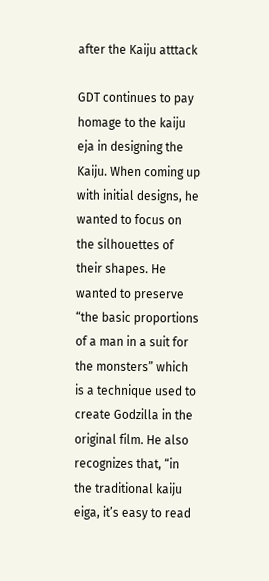after the Kaiju atttack

GDT continues to pay homage to the kaiju eja in designing the Kaiju. When coming up with initial designs, he wanted to focus on the silhouettes of their shapes. He wanted to preserve “the basic proportions of a man in a suit for the monsters” which is a technique used to create Godzilla in the original film. He also recognizes that, “in the traditional kaiju eiga, it’s easy to read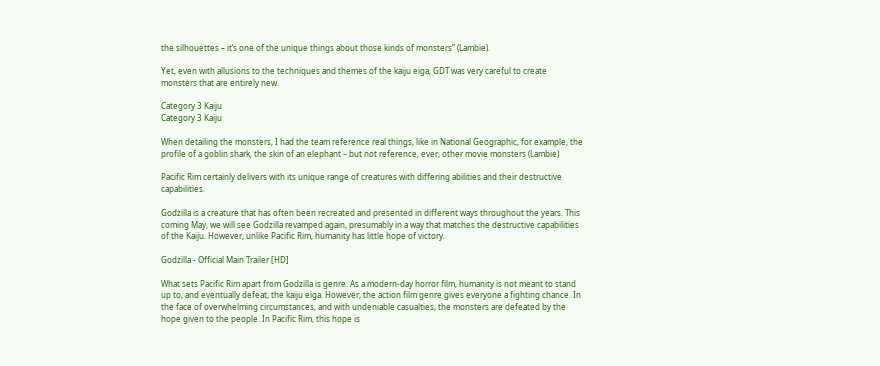the silhouettes – it’s one of the unique things about those kinds of monsters” (Lambie).

Yet, even with allusions to the techniques and themes of the kaiju eiga, GDT was very careful to create monsters that are entirely new.

Category 3 Kaiju
Category 3 Kaiju

When detailing the monsters, I had the team reference real things, like in National Geographic, for example, the profile of a goblin shark, the skin of an elephant – but not reference, ever, other movie monsters (Lambie)

Pacific Rim certainly delivers with its unique range of creatures with differing abilities and their destructive capabilities.

Godzilla is a creature that has often been recreated and presented in different ways throughout the years. This coming May, we will see Godzilla revamped again, presumably in a way that matches the destructive capabilities of the Kaiju. However, unlike Pacific Rim, humanity has little hope of victory.

Godzilla - Official Main Trailer [HD]

What sets Pacific Rim apart from Godzilla is genre. As a modern-day horror film, humanity is not meant to stand up to, and eventually defeat, the kaiju eiga. However, the action film genre gives everyone a fighting chance. In the face of overwhelming circumstances, and with undeniable casualties, the monsters are defeated by the hope given to the people. In Pacific Rim, this hope is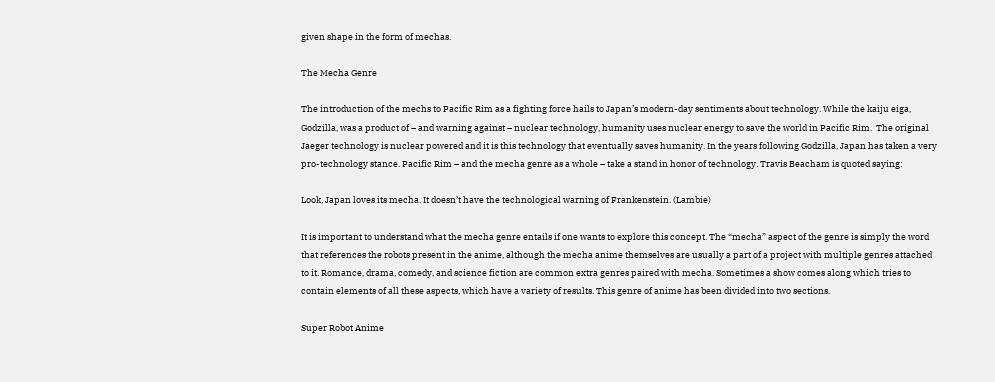given shape in the form of mechas.

The Mecha Genre

The introduction of the mechs to Pacific Rim as a fighting force hails to Japan’s modern-day sentiments about technology. While the kaiju eiga, Godzilla, was a product of – and warning against – nuclear technology, humanity uses nuclear energy to save the world in Pacific Rim.  The original Jaeger technology is nuclear powered and it is this technology that eventually saves humanity. In the years following Godzilla, Japan has taken a very pro-technology stance. Pacific Rim – and the mecha genre as a whole – take a stand in honor of technology. Travis Beacham is quoted saying:

Look, Japan loves its mecha. It doesn’t have the technological warning of Frankenstein. (Lambie)

It is important to understand what the mecha genre entails if one wants to explore this concept. The “mecha” aspect of the genre is simply the word that references the robots present in the anime, although the mecha anime themselves are usually a part of a project with multiple genres attached to it. Romance, drama, comedy, and science fiction are common extra genres paired with mecha. Sometimes a show comes along which tries to contain elements of all these aspects, which have a variety of results. This genre of anime has been divided into two sections.

Super Robot Anime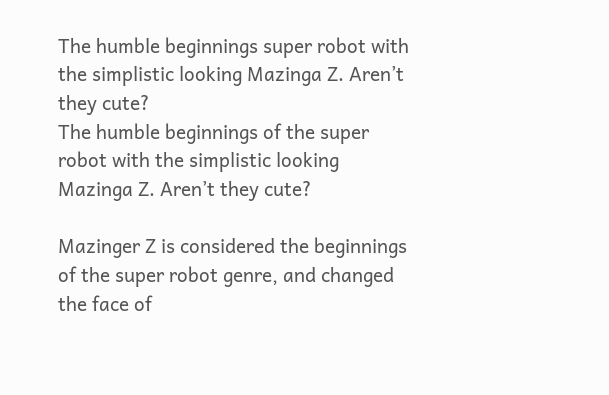The humble beginnings super robot with the simplistic looking Mazinga Z. Aren’t they cute?
The humble beginnings of the super robot with the simplistic looking Mazinga Z. Aren’t they cute?

Mazinger Z is considered the beginnings of the super robot genre, and changed the face of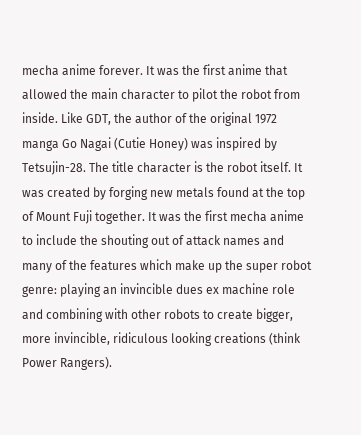mecha anime forever. It was the first anime that allowed the main character to pilot the robot from inside. Like GDT, the author of the original 1972 manga Go Nagai (Cutie Honey) was inspired by Tetsujin-28. The title character is the robot itself. It was created by forging new metals found at the top of Mount Fuji together. It was the first mecha anime to include the shouting out of attack names and many of the features which make up the super robot genre: playing an invincible dues ex machine role and combining with other robots to create bigger, more invincible, ridiculous looking creations (think Power Rangers).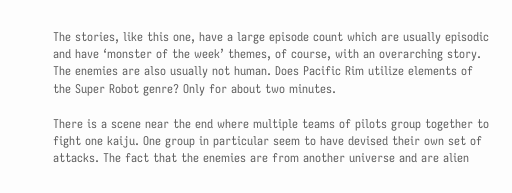The stories, like this one, have a large episode count which are usually episodic and have ‘monster of the week’ themes, of course, with an overarching story. The enemies are also usually not human. Does Pacific Rim utilize elements of the Super Robot genre? Only for about two minutes.

There is a scene near the end where multiple teams of pilots group together to fight one kaiju. One group in particular seem to have devised their own set of attacks. The fact that the enemies are from another universe and are alien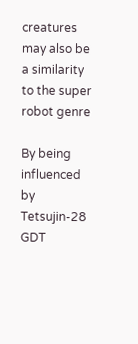creatures may also be a similarity to the super robot genre

By being influenced by Tetsujin-28 GDT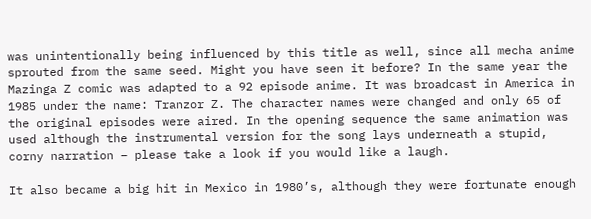was unintentionally being influenced by this title as well, since all mecha anime sprouted from the same seed. Might you have seen it before? In the same year the Mazinga Z comic was adapted to a 92 episode anime. It was broadcast in America in 1985 under the name: Tranzor Z. The character names were changed and only 65 of the original episodes were aired. In the opening sequence the same animation was used although the instrumental version for the song lays underneath a stupid, corny narration – please take a look if you would like a laugh.

It also became a big hit in Mexico in 1980’s, although they were fortunate enough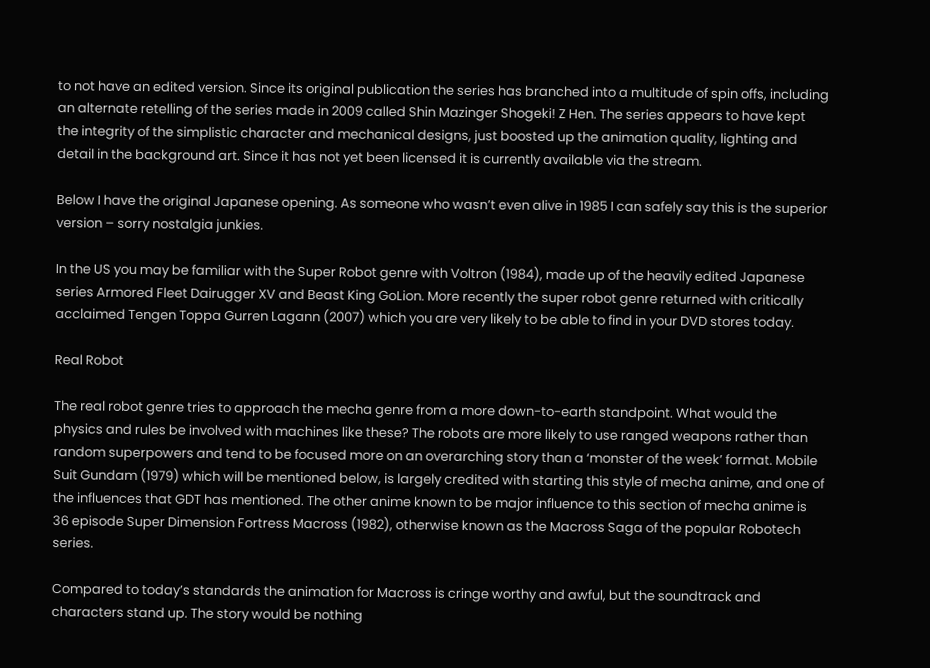to not have an edited version. Since its original publication the series has branched into a multitude of spin offs, including an alternate retelling of the series made in 2009 called Shin Mazinger Shogeki! Z Hen. The series appears to have kept the integrity of the simplistic character and mechanical designs, just boosted up the animation quality, lighting and detail in the background art. Since it has not yet been licensed it is currently available via the stream.

Below I have the original Japanese opening. As someone who wasn’t even alive in 1985 I can safely say this is the superior version – sorry nostalgia junkies.

In the US you may be familiar with the Super Robot genre with Voltron (1984), made up of the heavily edited Japanese series Armored Fleet Dairugger XV and Beast King GoLion. More recently the super robot genre returned with critically acclaimed Tengen Toppa Gurren Lagann (2007) which you are very likely to be able to find in your DVD stores today.

Real Robot

The real robot genre tries to approach the mecha genre from a more down-to-earth standpoint. What would the physics and rules be involved with machines like these? The robots are more likely to use ranged weapons rather than random superpowers and tend to be focused more on an overarching story than a ‘monster of the week’ format. Mobile Suit Gundam (1979) which will be mentioned below, is largely credited with starting this style of mecha anime, and one of the influences that GDT has mentioned. The other anime known to be major influence to this section of mecha anime is 36 episode Super Dimension Fortress Macross (1982), otherwise known as the Macross Saga of the popular Robotech series.

Compared to today’s standards the animation for Macross is cringe worthy and awful, but the soundtrack and characters stand up. The story would be nothing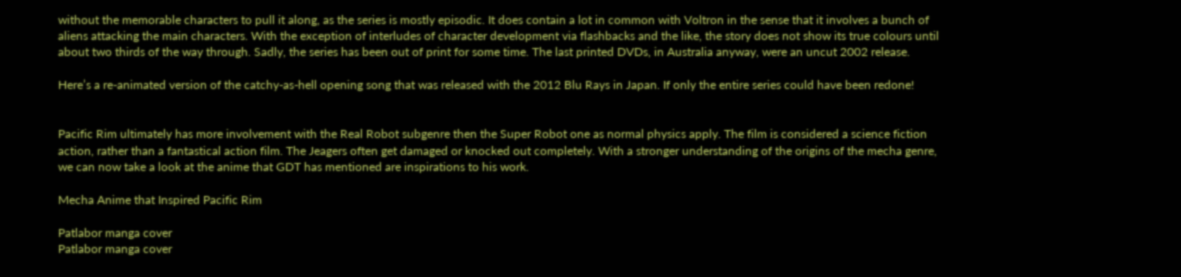without the memorable characters to pull it along, as the series is mostly episodic. It does contain a lot in common with Voltron in the sense that it involves a bunch of aliens attacking the main characters. With the exception of interludes of character development via flashbacks and the like, the story does not show its true colours until about two thirds of the way through. Sadly, the series has been out of print for some time. The last printed DVDs, in Australia anyway, were an uncut 2002 release.

Here’s a re-animated version of the catchy-as-hell opening song that was released with the 2012 Blu Rays in Japan. If only the entire series could have been redone!


Pacific Rim ultimately has more involvement with the Real Robot subgenre then the Super Robot one as normal physics apply. The film is considered a science fiction action, rather than a fantastical action film. The Jeagers often get damaged or knocked out completely. With a stronger understanding of the origins of the mecha genre, we can now take a look at the anime that GDT has mentioned are inspirations to his work.

Mecha Anime that Inspired Pacific Rim

Patlabor manga cover
Patlabor manga cover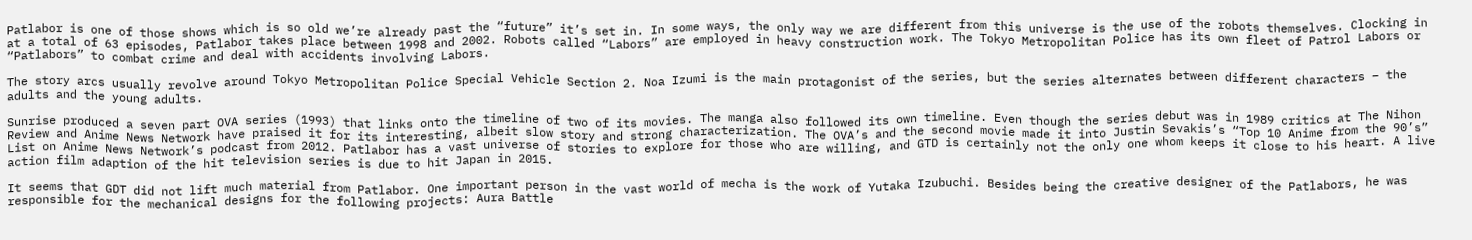Patlabor is one of those shows which is so old we’re already past the “future” it’s set in. In some ways, the only way we are different from this universe is the use of the robots themselves. Clocking in at a total of 63 episodes, Patlabor takes place between 1998 and 2002. Robots called “Labors” are employed in heavy construction work. The Tokyo Metropolitan Police has its own fleet of Patrol Labors or “Patlabors” to combat crime and deal with accidents involving Labors.

The story arcs usually revolve around Tokyo Metropolitan Police Special Vehicle Section 2. Noa Izumi is the main protagonist of the series, but the series alternates between different characters – the adults and the young adults.

Sunrise produced a seven part OVA series (1993) that links onto the timeline of two of its movies. The manga also followed its own timeline. Even though the series debut was in 1989 critics at The Nihon Review and Anime News Network have praised it for its interesting, albeit slow story and strong characterization. The OVA’s and the second movie made it into Justin Sevakis’s “Top 10 Anime from the 90’s” List on Anime News Network’s podcast from 2012. Patlabor has a vast universe of stories to explore for those who are willing, and GTD is certainly not the only one whom keeps it close to his heart. A live action film adaption of the hit television series is due to hit Japan in 2015.

It seems that GDT did not lift much material from Patlabor. One important person in the vast world of mecha is the work of Yutaka Izubuchi. Besides being the creative designer of the Patlabors, he was responsible for the mechanical designs for the following projects: Aura Battle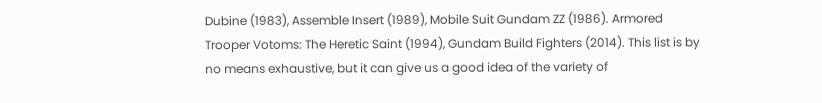Dubine (1983), Assemble Insert (1989), Mobile Suit Gundam ZZ (1986). Armored Trooper Votoms: The Heretic Saint (1994), Gundam Build Fighters (2014). This list is by no means exhaustive, but it can give us a good idea of the variety of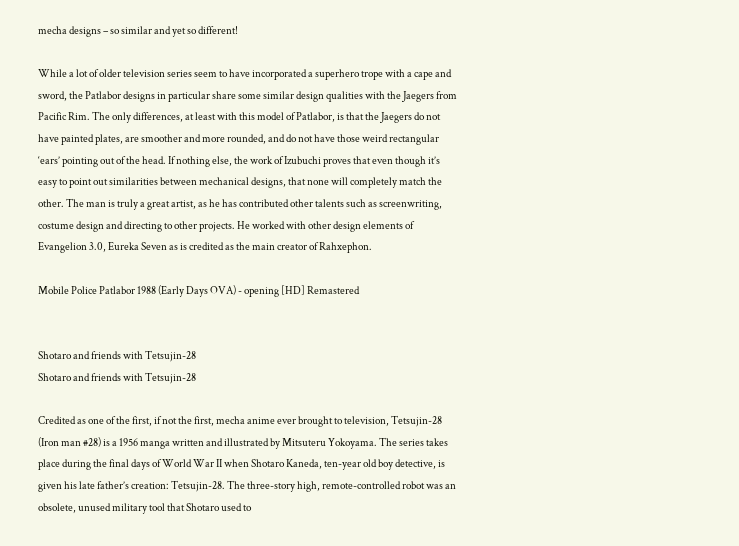mecha designs – so similar and yet so different!

While a lot of older television series seem to have incorporated a superhero trope with a cape and sword, the Patlabor designs in particular share some similar design qualities with the Jaegers from Pacific Rim. The only differences, at least with this model of Patlabor, is that the Jaegers do not have painted plates, are smoother and more rounded, and do not have those weird rectangular ‘ears’ pointing out of the head. If nothing else, the work of Izubuchi proves that even though it’s easy to point out similarities between mechanical designs, that none will completely match the other. The man is truly a great artist, as he has contributed other talents such as screenwriting, costume design and directing to other projects. He worked with other design elements of Evangelion 3.0, Eureka Seven as is credited as the main creator of Rahxephon.

Mobile Police Patlabor 1988 (Early Days OVA) - opening [HD] Remastered


Shotaro and friends with Tetsujin-28
Shotaro and friends with Tetsujin-28

Credited as one of the first, if not the first, mecha anime ever brought to television, Tetsujin-28 (Iron man #28) is a 1956 manga written and illustrated by Mitsuteru Yokoyama. The series takes place during the final days of World War II when Shotaro Kaneda, ten-year old boy detective, is given his late father’s creation: Tetsujin-28. The three-story high, remote-controlled robot was an obsolete, unused military tool that Shotaro used to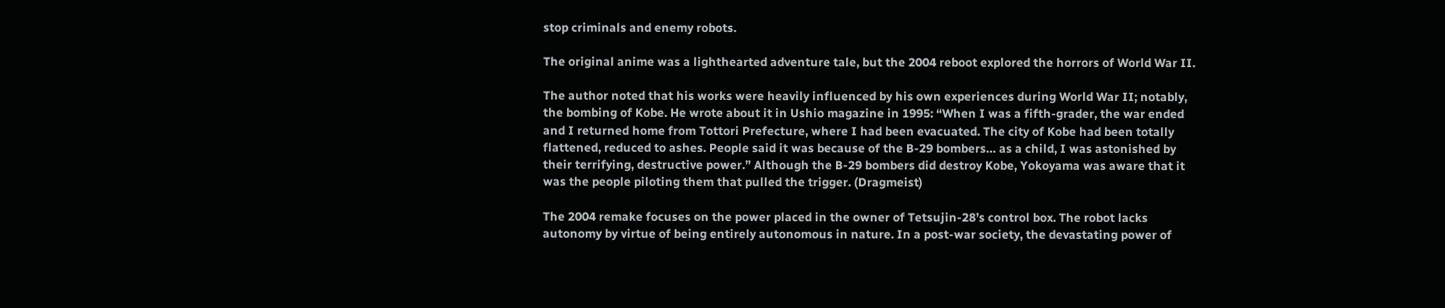stop criminals and enemy robots.

The original anime was a lighthearted adventure tale, but the 2004 reboot explored the horrors of World War II.

The author noted that his works were heavily influenced by his own experiences during World War II; notably, the bombing of Kobe. He wrote about it in Ushio magazine in 1995: “When I was a fifth-grader, the war ended and I returned home from Tottori Prefecture, where I had been evacuated. The city of Kobe had been totally flattened, reduced to ashes. People said it was because of the B-29 bombers… as a child, I was astonished by their terrifying, destructive power.” Although the B-29 bombers did destroy Kobe, Yokoyama was aware that it was the people piloting them that pulled the trigger. (Dragmeist)

The 2004 remake focuses on the power placed in the owner of Tetsujin-28’s control box. The robot lacks autonomy by virtue of being entirely autonomous in nature. In a post-war society, the devastating power of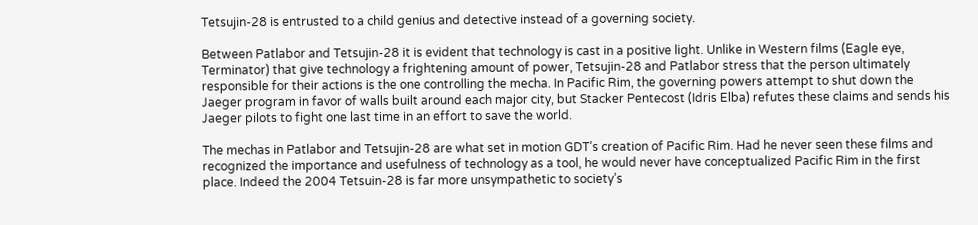Tetsujin-28 is entrusted to a child genius and detective instead of a governing society.

Between Patlabor and Tetsujin-28 it is evident that technology is cast in a positive light. Unlike in Western films (Eagle eye, Terminator) that give technology a frightening amount of power, Tetsujin-28 and Patlabor stress that the person ultimately responsible for their actions is the one controlling the mecha. In Pacific Rim, the governing powers attempt to shut down the Jaeger program in favor of walls built around each major city, but Stacker Pentecost (Idris Elba) refutes these claims and sends his Jaeger pilots to fight one last time in an effort to save the world.

The mechas in Patlabor and Tetsujin-28 are what set in motion GDT’s creation of Pacific Rim. Had he never seen these films and recognized the importance and usefulness of technology as a tool, he would never have conceptualized Pacific Rim in the first place. Indeed the 2004 Tetsuin-28 is far more unsympathetic to society’s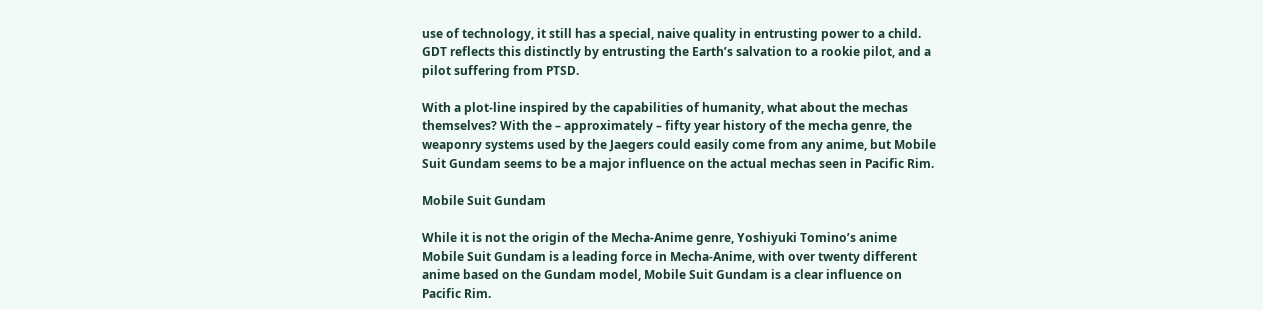use of technology, it still has a special, naive quality in entrusting power to a child. GDT reflects this distinctly by entrusting the Earth’s salvation to a rookie pilot, and a pilot suffering from PTSD.

With a plot-line inspired by the capabilities of humanity, what about the mechas themselves? With the – approximately – fifty year history of the mecha genre, the weaponry systems used by the Jaegers could easily come from any anime, but Mobile Suit Gundam seems to be a major influence on the actual mechas seen in Pacific Rim.

Mobile Suit Gundam

While it is not the origin of the Mecha-Anime genre, Yoshiyuki Tomino’s anime Mobile Suit Gundam is a leading force in Mecha-Anime, with over twenty different anime based on the Gundam model, Mobile Suit Gundam is a clear influence on Pacific Rim.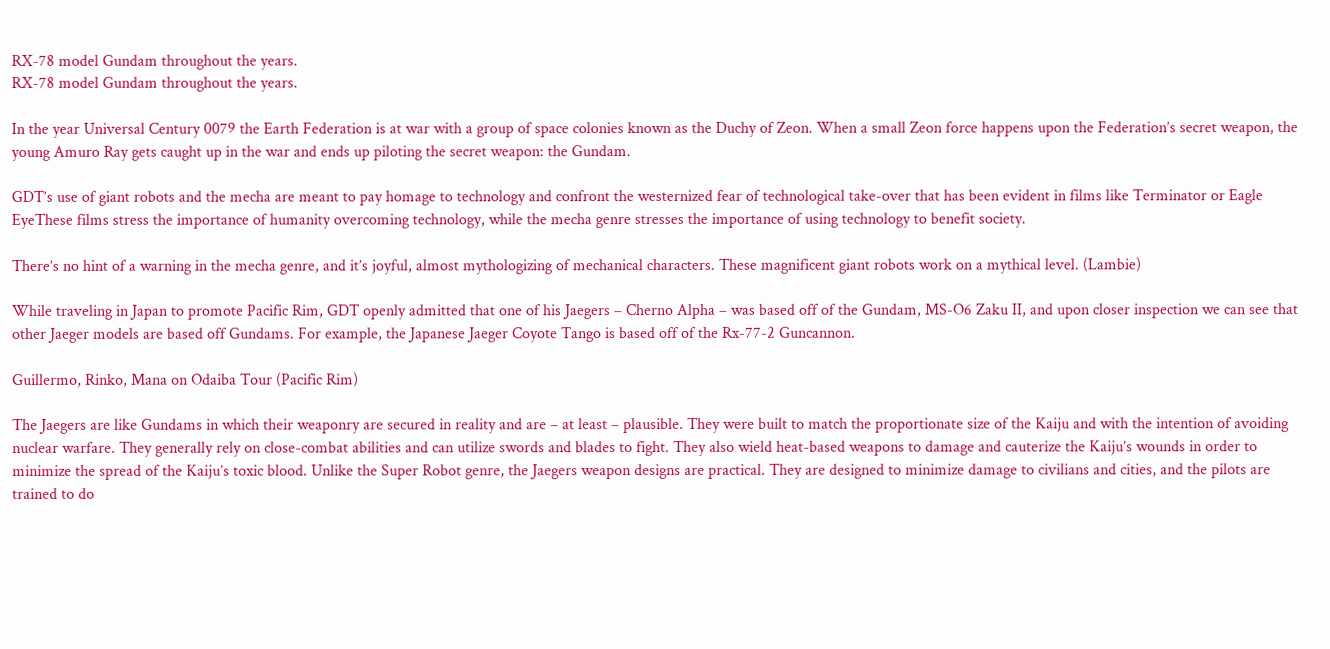RX-78 model Gundam throughout the years.
RX-78 model Gundam throughout the years.

In the year Universal Century 0079 the Earth Federation is at war with a group of space colonies known as the Duchy of Zeon. When a small Zeon force happens upon the Federation’s secret weapon, the young Amuro Ray gets caught up in the war and ends up piloting the secret weapon: the Gundam.

GDT’s use of giant robots and the mecha are meant to pay homage to technology and confront the westernized fear of technological take-over that has been evident in films like Terminator or Eagle EyeThese films stress the importance of humanity overcoming technology, while the mecha genre stresses the importance of using technology to benefit society.

There’s no hint of a warning in the mecha genre, and it’s joyful, almost mythologizing of mechanical characters. These magnificent giant robots work on a mythical level. (Lambie)

While traveling in Japan to promote Pacific Rim, GDT openly admitted that one of his Jaegers – Cherno Alpha – was based off of the Gundam, MS-O6 Zaku II, and upon closer inspection we can see that other Jaeger models are based off Gundams. For example, the Japanese Jaeger Coyote Tango is based off of the Rx-77-2 Guncannon.

Guillermo, Rinko, Mana on Odaiba Tour (Pacific Rim)

The Jaegers are like Gundams in which their weaponry are secured in reality and are – at least – plausible. They were built to match the proportionate size of the Kaiju and with the intention of avoiding nuclear warfare. They generally rely on close-combat abilities and can utilize swords and blades to fight. They also wield heat-based weapons to damage and cauterize the Kaiju’s wounds in order to minimize the spread of the Kaiju’s toxic blood. Unlike the Super Robot genre, the Jaegers weapon designs are practical. They are designed to minimize damage to civilians and cities, and the pilots are trained to do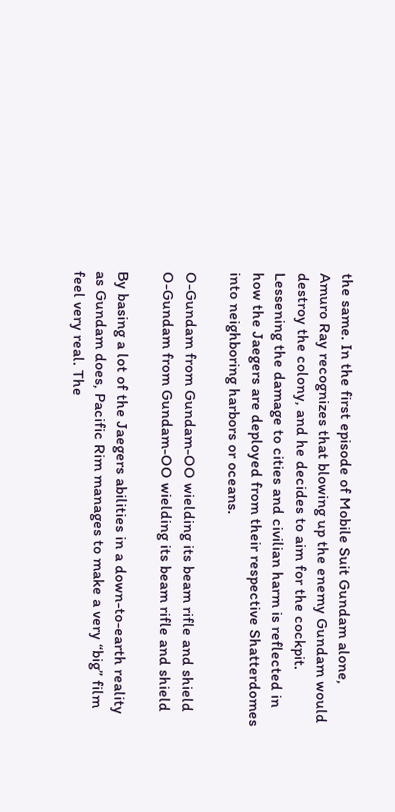the same. In the first episode of Mobile Suit Gundam alone, Amuro Ray recognizes that blowing up the enemy Gundam would destroy the colony, and he decides to aim for the cockpit. Lessening the damage to cities and civilian harm is reflected in how the Jaegers are deployed from their respective Shatterdomes into neighboring harbors or oceans.

O-Gundam from Gundam-OO wielding its beam rifle and shield
O-Gundam from Gundam-OO wielding its beam rifle and shield

By basing a lot of the Jaegers abilities in a down-to-earth reality as Gundam does, Pacific Rim manages to make a very “big” film feel very real. The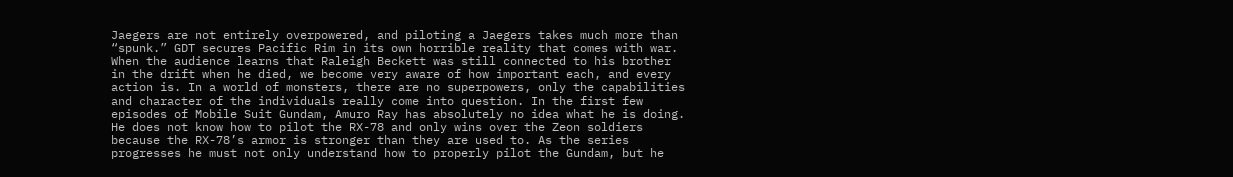Jaegers are not entirely overpowered, and piloting a Jaegers takes much more than “spunk.” GDT secures Pacific Rim in its own horrible reality that comes with war. When the audience learns that Raleigh Beckett was still connected to his brother in the drift when he died, we become very aware of how important each, and every action is. In a world of monsters, there are no superpowers, only the capabilities and character of the individuals really come into question. In the first few episodes of Mobile Suit Gundam, Amuro Ray has absolutely no idea what he is doing. He does not know how to pilot the RX-78 and only wins over the Zeon soldiers because the RX-78’s armor is stronger than they are used to. As the series progresses he must not only understand how to properly pilot the Gundam, but he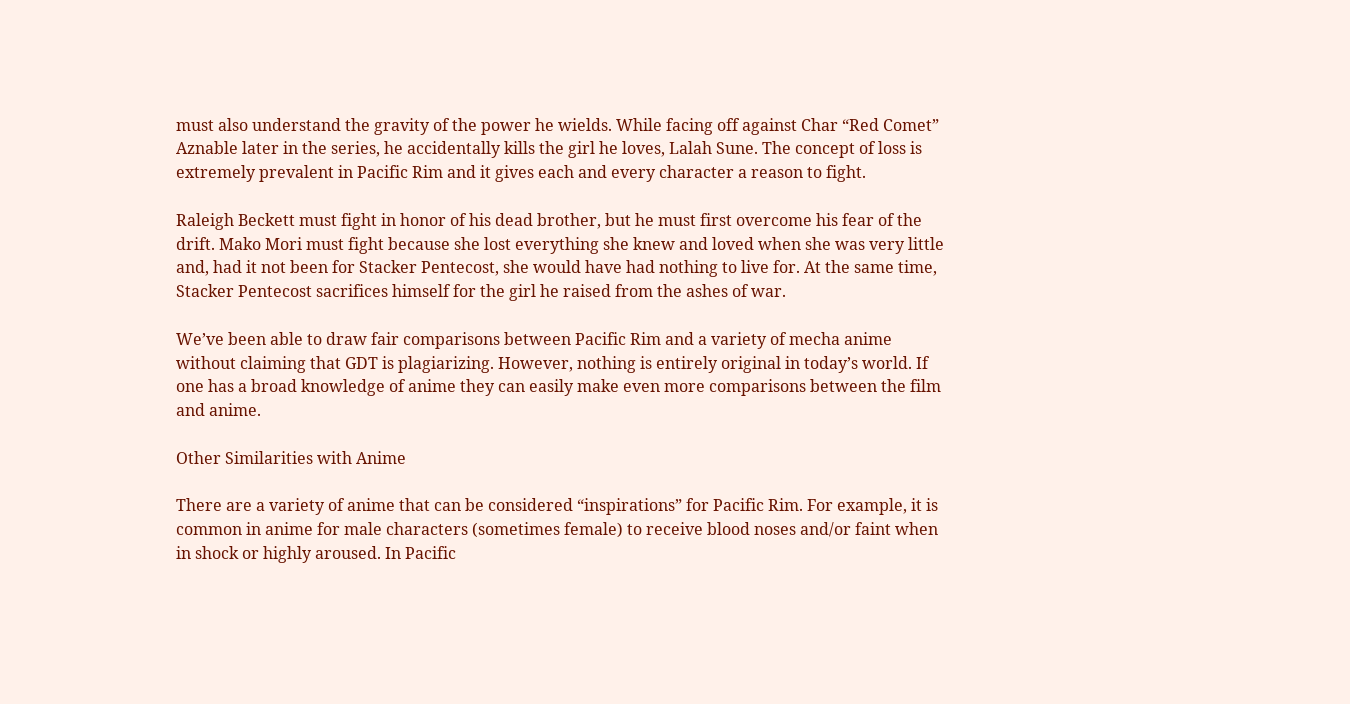must also understand the gravity of the power he wields. While facing off against Char “Red Comet” Aznable later in the series, he accidentally kills the girl he loves, Lalah Sune. The concept of loss is extremely prevalent in Pacific Rim and it gives each and every character a reason to fight.

Raleigh Beckett must fight in honor of his dead brother, but he must first overcome his fear of the drift. Mako Mori must fight because she lost everything she knew and loved when she was very little and, had it not been for Stacker Pentecost, she would have had nothing to live for. At the same time, Stacker Pentecost sacrifices himself for the girl he raised from the ashes of war.

We’ve been able to draw fair comparisons between Pacific Rim and a variety of mecha anime without claiming that GDT is plagiarizing. However, nothing is entirely original in today’s world. If one has a broad knowledge of anime they can easily make even more comparisons between the film and anime.

Other Similarities with Anime

There are a variety of anime that can be considered “inspirations” for Pacific Rim. For example, it is common in anime for male characters (sometimes female) to receive blood noses and/or faint when in shock or highly aroused. In Pacific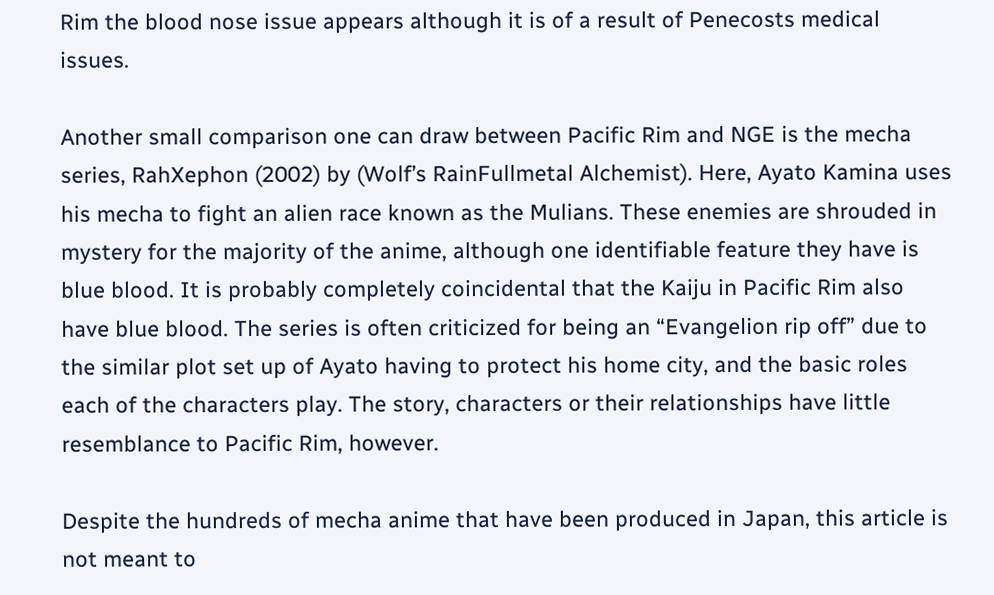Rim the blood nose issue appears although it is of a result of Penecosts medical issues.

Another small comparison one can draw between Pacific Rim and NGE is the mecha series, RahXephon (2002) by (Wolf’s RainFullmetal Alchemist). Here, Ayato Kamina uses his mecha to fight an alien race known as the Mulians. These enemies are shrouded in mystery for the majority of the anime, although one identifiable feature they have is blue blood. It is probably completely coincidental that the Kaiju in Pacific Rim also have blue blood. The series is often criticized for being an “Evangelion rip off” due to the similar plot set up of Ayato having to protect his home city, and the basic roles each of the characters play. The story, characters or their relationships have little resemblance to Pacific Rim, however.

Despite the hundreds of mecha anime that have been produced in Japan, this article is not meant to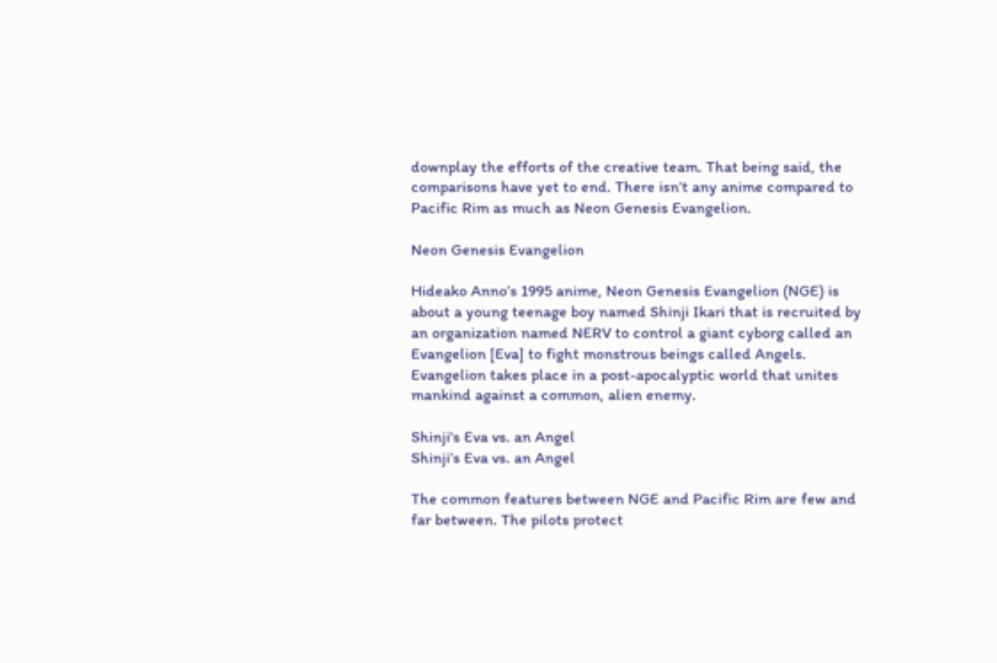downplay the efforts of the creative team. That being said, the comparisons have yet to end. There isn’t any anime compared to Pacific Rim as much as Neon Genesis Evangelion.

Neon Genesis Evangelion

Hideako Anno’s 1995 anime, Neon Genesis Evangelion (NGE) is about a young teenage boy named Shinji Ikari that is recruited by an organization named NERV to control a giant cyborg called an Evangelion [Eva] to fight monstrous beings called Angels. Evangelion takes place in a post-apocalyptic world that unites mankind against a common, alien enemy.

Shinji's Eva vs. an Angel
Shinji’s Eva vs. an Angel

The common features between NGE and Pacific Rim are few and far between. The pilots protect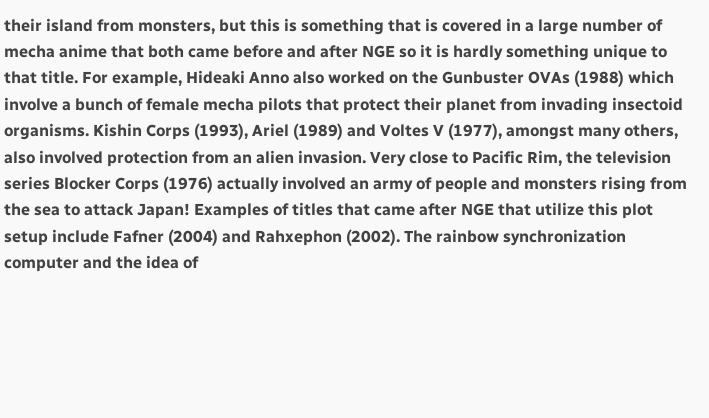their island from monsters, but this is something that is covered in a large number of mecha anime that both came before and after NGE so it is hardly something unique to that title. For example, Hideaki Anno also worked on the Gunbuster OVAs (1988) which involve a bunch of female mecha pilots that protect their planet from invading insectoid organisms. Kishin Corps (1993), Ariel (1989) and Voltes V (1977), amongst many others, also involved protection from an alien invasion. Very close to Pacific Rim, the television series Blocker Corps (1976) actually involved an army of people and monsters rising from the sea to attack Japan! Examples of titles that came after NGE that utilize this plot setup include Fafner (2004) and Rahxephon (2002). The rainbow synchronization computer and the idea of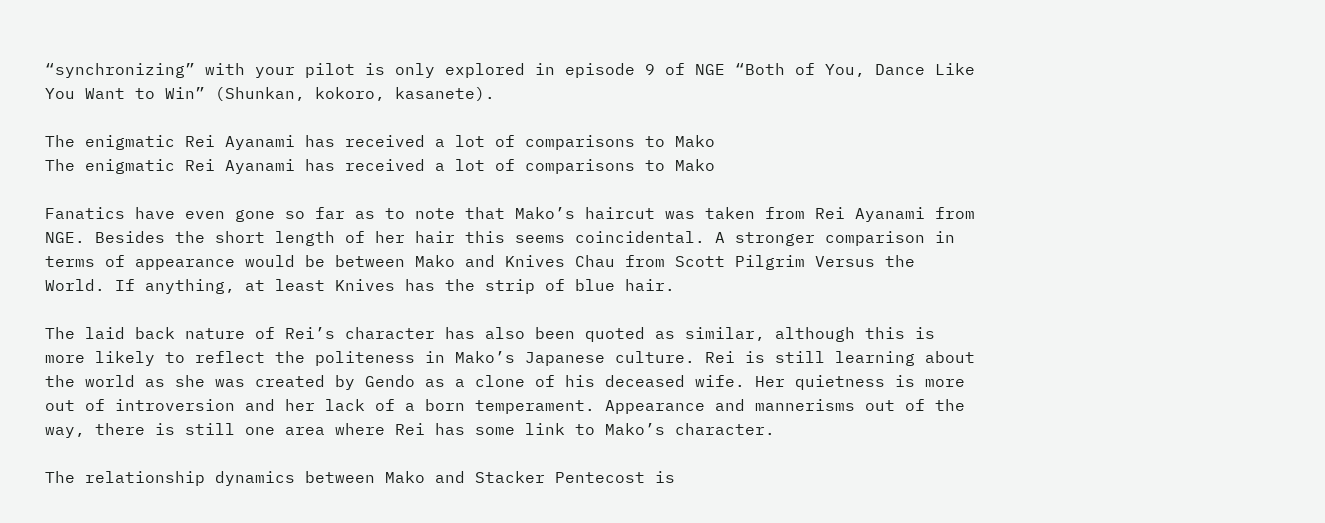“synchronizing” with your pilot is only explored in episode 9 of NGE “Both of You, Dance Like You Want to Win” (Shunkan, kokoro, kasanete).

The enigmatic Rei Ayanami has received a lot of comparisons to Mako
The enigmatic Rei Ayanami has received a lot of comparisons to Mako

Fanatics have even gone so far as to note that Mako’s haircut was taken from Rei Ayanami from NGE. Besides the short length of her hair this seems coincidental. A stronger comparison in terms of appearance would be between Mako and Knives Chau from Scott Pilgrim Versus the World. If anything, at least Knives has the strip of blue hair.

The laid back nature of Rei’s character has also been quoted as similar, although this is more likely to reflect the politeness in Mako’s Japanese culture. Rei is still learning about the world as she was created by Gendo as a clone of his deceased wife. Her quietness is more out of introversion and her lack of a born temperament. Appearance and mannerisms out of the way, there is still one area where Rei has some link to Mako’s character.

The relationship dynamics between Mako and Stacker Pentecost is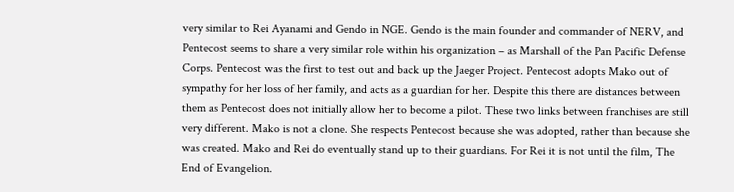very similar to Rei Ayanami and Gendo in NGE. Gendo is the main founder and commander of NERV, and Pentecost seems to share a very similar role within his organization – as Marshall of the Pan Pacific Defense Corps. Pentecost was the first to test out and back up the Jaeger Project. Pentecost adopts Mako out of sympathy for her loss of her family, and acts as a guardian for her. Despite this there are distances between them as Pentecost does not initially allow her to become a pilot. These two links between franchises are still very different. Mako is not a clone. She respects Pentecost because she was adopted, rather than because she was created. Mako and Rei do eventually stand up to their guardians. For Rei it is not until the film, The End of Evangelion.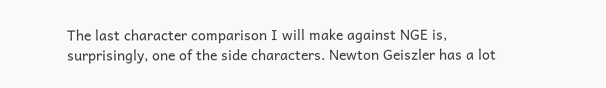The last character comparison I will make against NGE is, surprisingly, one of the side characters. Newton Geiszler has a lot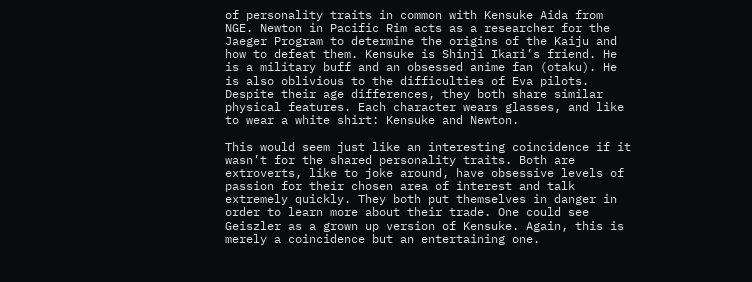of personality traits in common with Kensuke Aida from NGE. Newton in Pacific Rim acts as a researcher for the Jaeger Program to determine the origins of the Kaiju and how to defeat them. Kensuke is Shinji Ikari’s friend. He is a military buff and an obsessed anime fan (otaku). He is also oblivious to the difficulties of Eva pilots. Despite their age differences, they both share similar physical features. Each character wears glasses, and like to wear a white shirt: Kensuke and Newton.

This would seem just like an interesting coincidence if it wasn’t for the shared personality traits. Both are extroverts, like to joke around, have obsessive levels of passion for their chosen area of interest and talk extremely quickly. They both put themselves in danger in order to learn more about their trade. One could see Geiszler as a grown up version of Kensuke. Again, this is merely a coincidence but an entertaining one.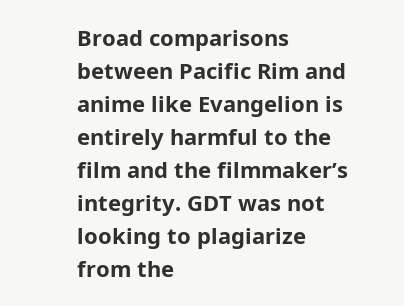Broad comparisons between Pacific Rim and anime like Evangelion is entirely harmful to the film and the filmmaker’s integrity. GDT was not looking to plagiarize from the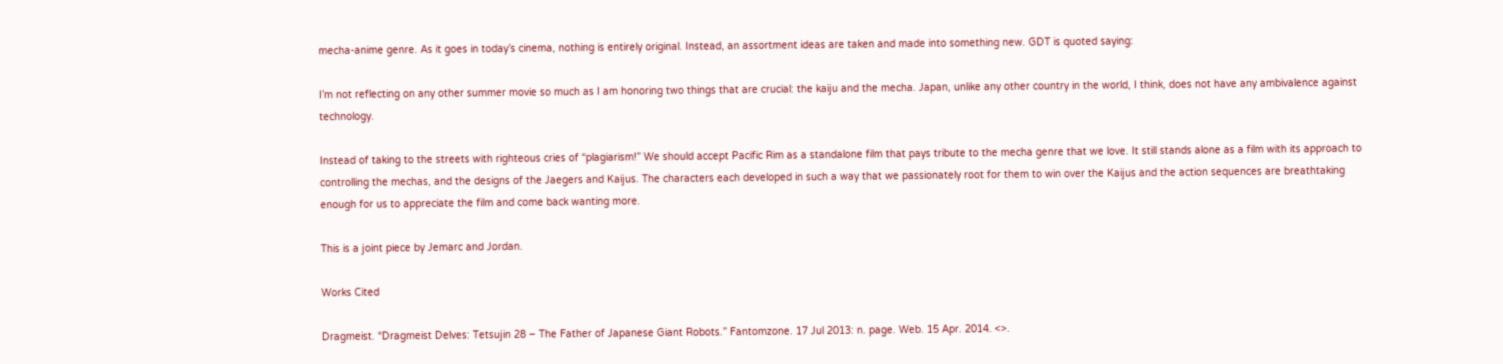mecha-anime genre. As it goes in today’s cinema, nothing is entirely original. Instead, an assortment ideas are taken and made into something new. GDT is quoted saying:

I’m not reflecting on any other summer movie so much as I am honoring two things that are crucial: the kaiju and the mecha. Japan, unlike any other country in the world, I think, does not have any ambivalence against technology.

Instead of taking to the streets with righteous cries of “plagiarism!” We should accept Pacific Rim as a standalone film that pays tribute to the mecha genre that we love. It still stands alone as a film with its approach to controlling the mechas, and the designs of the Jaegers and Kaijus. The characters each developed in such a way that we passionately root for them to win over the Kaijus and the action sequences are breathtaking enough for us to appreciate the film and come back wanting more.

This is a joint piece by Jemarc and Jordan.

Works Cited

Dragmeist. “Dragmeist Delves: Tetsujin 28 – The Father of Japanese Giant Robots.” Fantomzone. 17 Jul 2013: n. page. Web. 15 Apr. 2014. <>.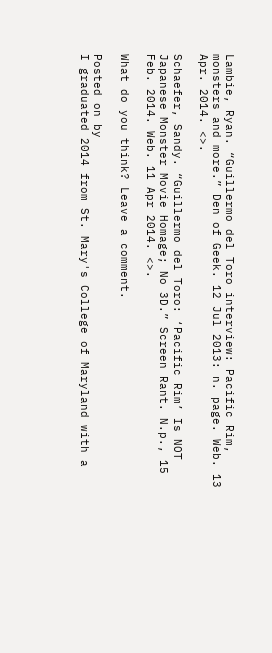Lambie, Ryan. “Guillermo del Toro interview: Pacific Rim, monsters and more.” Den of Geek. 12 Jul 2013: n. page. Web. 13 Apr. 2014. <>.

Schaefer, Sandy. “Guillermo del Toro: ‘Pacific Rim’ Is NOT Japanese Monster Movie Homage; No 3D.” Screen Rant. N.p., 15 Feb. 2014. Web. 11 Apr 2014. <>.

What do you think? Leave a comment.

Posted on by
I graduated 2014 from St. Mary's College of Maryland with a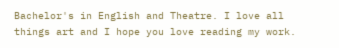Bachelor's in English and Theatre. I love all things art and I hope you love reading my work.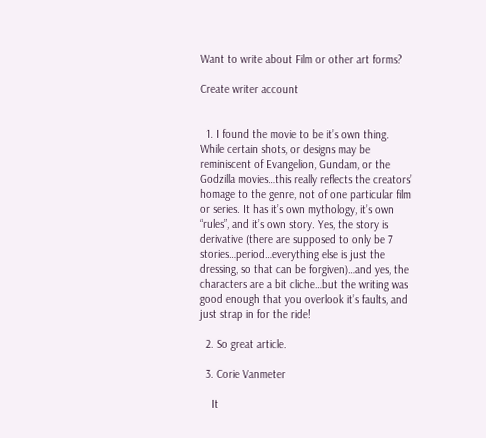Want to write about Film or other art forms?

Create writer account


  1. I found the movie to be it’s own thing. While certain shots, or designs may be reminiscent of Evangelion, Gundam, or the Godzilla movies…this really reflects the creators’ homage to the genre, not of one particular film or series. It has it’s own mythology, it’s own “rules”, and it’s own story. Yes, the story is derivative (there are supposed to only be 7 stories…period…everything else is just the dressing, so that can be forgiven)…and yes, the characters are a bit cliche…but the writing was good enough that you overlook it’s faults, and just strap in for the ride!

  2. So great article.

  3. Corie Vanmeter

    It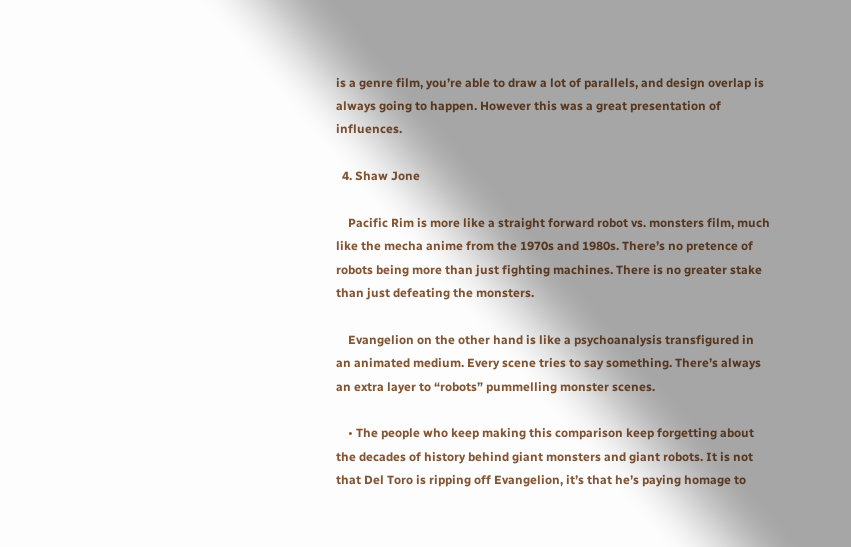is a genre film, you’re able to draw a lot of parallels, and design overlap is always going to happen. However this was a great presentation of influences.

  4. Shaw Jone

    Pacific Rim is more like a straight forward robot vs. monsters film, much like the mecha anime from the 1970s and 1980s. There’s no pretence of robots being more than just fighting machines. There is no greater stake than just defeating the monsters.

    Evangelion on the other hand is like a psychoanalysis transfigured in an animated medium. Every scene tries to say something. There’s always an extra layer to “robots” pummelling monster scenes.

    • The people who keep making this comparison keep forgetting about the decades of history behind giant monsters and giant robots. It is not that Del Toro is ripping off Evangelion, it’s that he’s paying homage to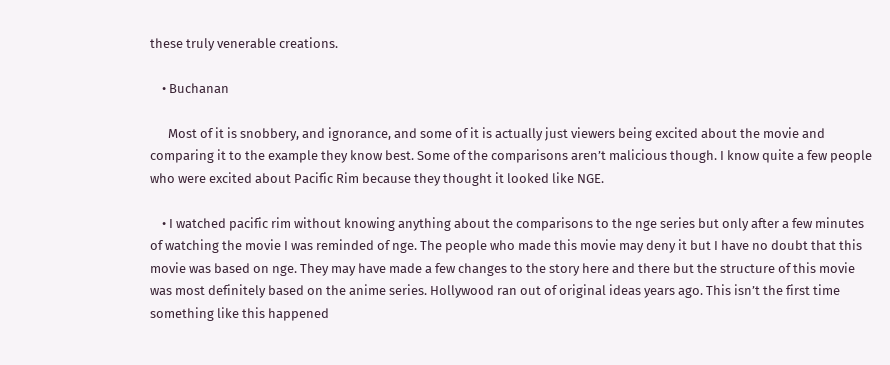these truly venerable creations.

    • Buchanan

      Most of it is snobbery, and ignorance, and some of it is actually just viewers being excited about the movie and comparing it to the example they know best. Some of the comparisons aren’t malicious though. I know quite a few people who were excited about Pacific Rim because they thought it looked like NGE.

    • I watched pacific rim without knowing anything about the comparisons to the nge series but only after a few minutes of watching the movie I was reminded of nge. The people who made this movie may deny it but I have no doubt that this movie was based on nge. They may have made a few changes to the story here and there but the structure of this movie was most definitely based on the anime series. Hollywood ran out of original ideas years ago. This isn’t the first time something like this happened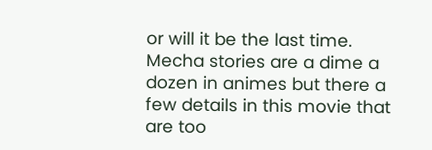or will it be the last time. Mecha stories are a dime a dozen in animes but there a few details in this movie that are too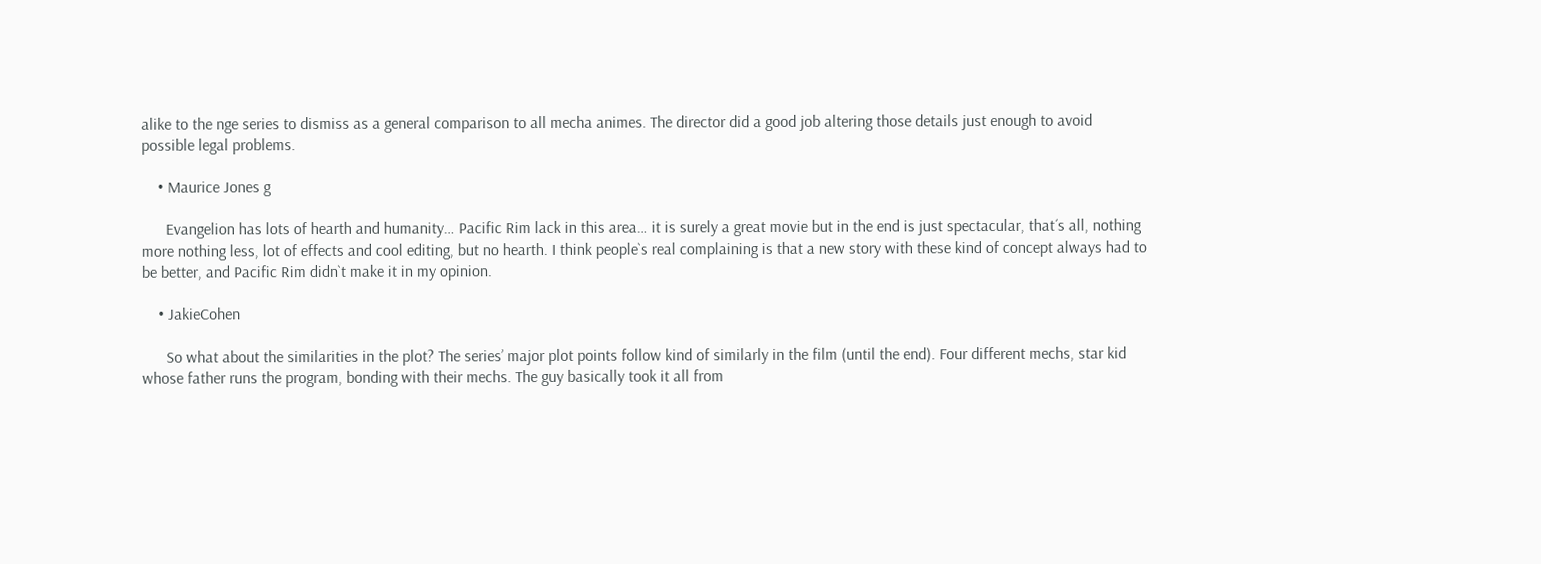alike to the nge series to dismiss as a general comparison to all mecha animes. The director did a good job altering those details just enough to avoid possible legal problems.

    • Maurice Jones g

      Evangelion has lots of hearth and humanity… Pacific Rim lack in this area… it is surely a great movie but in the end is just spectacular, that´s all, nothing more nothing less, lot of effects and cool editing, but no hearth. I think people`s real complaining is that a new story with these kind of concept always had to be better, and Pacific Rim didn`t make it in my opinion.

    • JakieCohen

      So what about the similarities in the plot? The series’ major plot points follow kind of similarly in the film (until the end). Four different mechs, star kid whose father runs the program, bonding with their mechs. The guy basically took it all from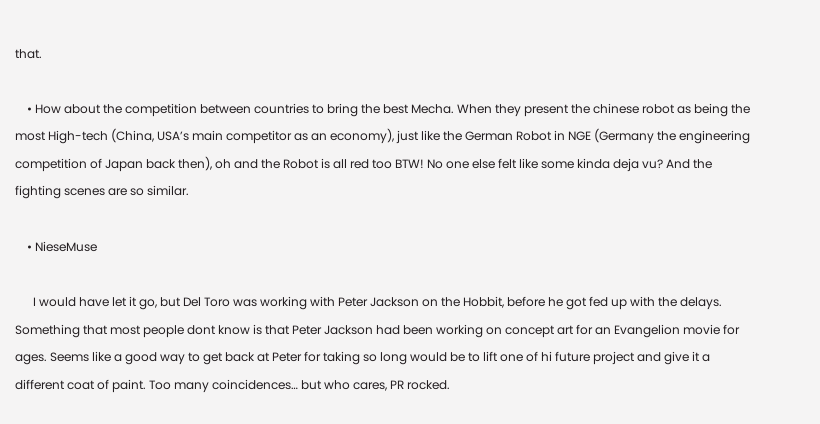that.

    • How about the competition between countries to bring the best Mecha. When they present the chinese robot as being the most High-tech (China, USA’s main competitor as an economy), just like the German Robot in NGE (Germany the engineering competition of Japan back then), oh and the Robot is all red too BTW! No one else felt like some kinda deja vu? And the fighting scenes are so similar.

    • NieseMuse

      I would have let it go, but Del Toro was working with Peter Jackson on the Hobbit, before he got fed up with the delays. Something that most people dont know is that Peter Jackson had been working on concept art for an Evangelion movie for ages. Seems like a good way to get back at Peter for taking so long would be to lift one of hi future project and give it a different coat of paint. Too many coincidences… but who cares, PR rocked.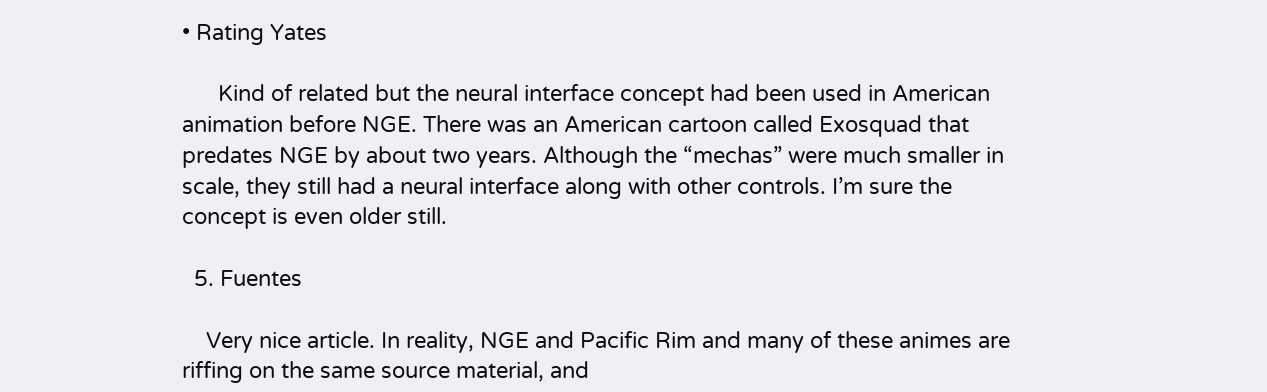• Rating Yates

      Kind of related but the neural interface concept had been used in American animation before NGE. There was an American cartoon called Exosquad that predates NGE by about two years. Although the “mechas” were much smaller in scale, they still had a neural interface along with other controls. I’m sure the concept is even older still.

  5. Fuentes

    Very nice article. In reality, NGE and Pacific Rim and many of these animes are riffing on the same source material, and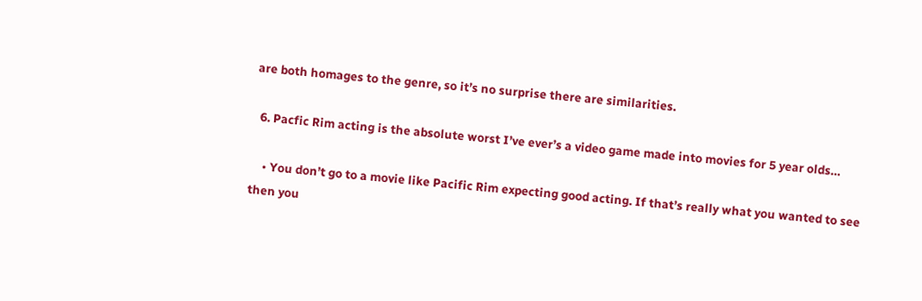are both homages to the genre, so it’s no surprise there are similarities.

  6. Pacfic Rim acting is the absolute worst I’ve ever’s a video game made into movies for 5 year olds…

    • You don’t go to a movie like Pacific Rim expecting good acting. If that’s really what you wanted to see then you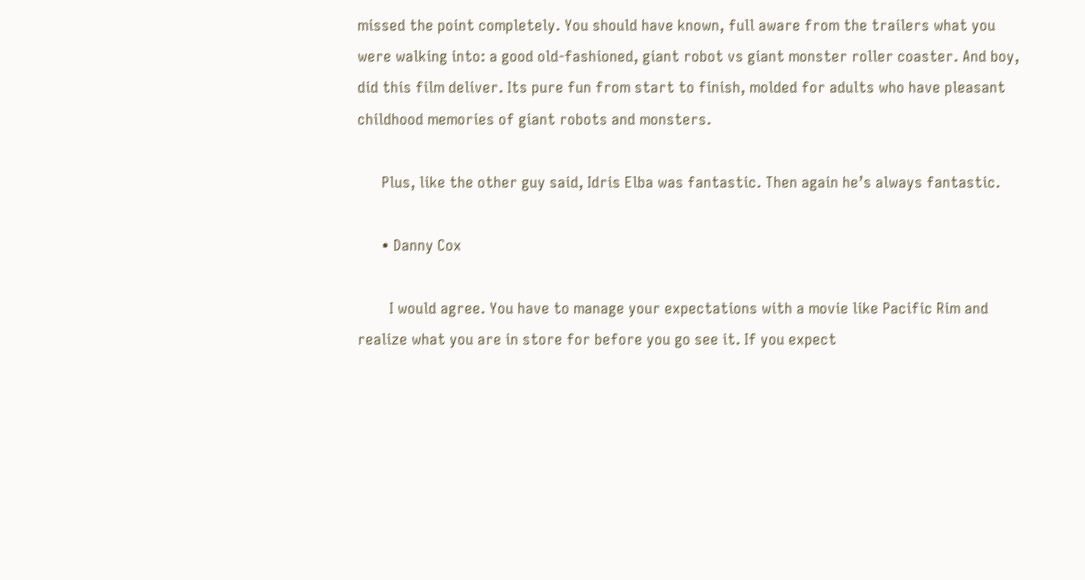missed the point completely. You should have known, full aware from the trailers what you were walking into: a good old-fashioned, giant robot vs giant monster roller coaster. And boy, did this film deliver. Its pure fun from start to finish, molded for adults who have pleasant childhood memories of giant robots and monsters.

      Plus, like the other guy said, Idris Elba was fantastic. Then again he’s always fantastic.

      • Danny Cox

        I would agree. You have to manage your expectations with a movie like Pacific Rim and realize what you are in store for before you go see it. If you expect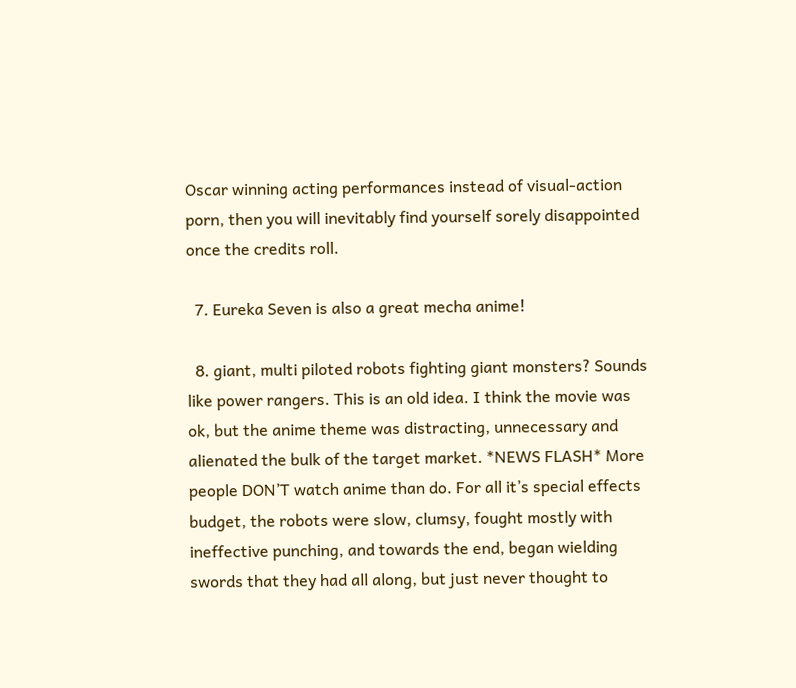Oscar winning acting performances instead of visual-action porn, then you will inevitably find yourself sorely disappointed once the credits roll.

  7. Eureka Seven is also a great mecha anime!

  8. giant, multi piloted robots fighting giant monsters? Sounds like power rangers. This is an old idea. I think the movie was ok, but the anime theme was distracting, unnecessary and alienated the bulk of the target market. *NEWS FLASH* More people DON’T watch anime than do. For all it’s special effects budget, the robots were slow, clumsy, fought mostly with ineffective punching, and towards the end, began wielding swords that they had all along, but just never thought to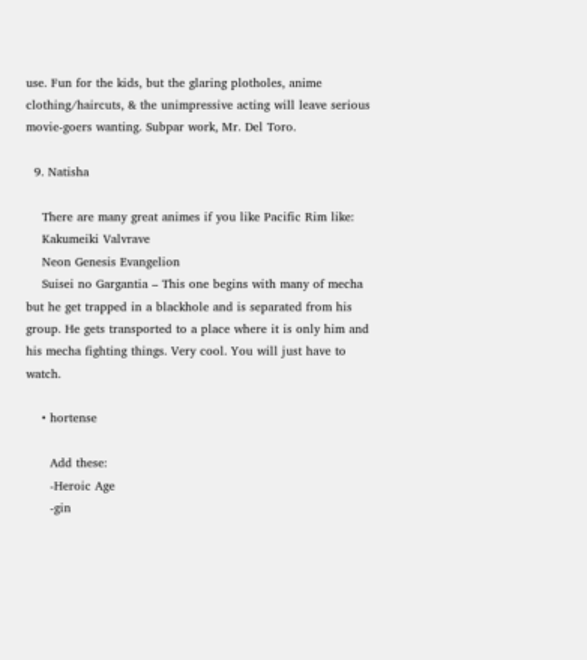use. Fun for the kids, but the glaring plotholes, anime clothing/haircuts, & the unimpressive acting will leave serious movie-goers wanting. Subpar work, Mr. Del Toro.

  9. Natisha

    There are many great animes if you like Pacific Rim like:
    Kakumeiki Valvrave
    Neon Genesis Evangelion
    Suisei no Gargantia – This one begins with many of mecha but he get trapped in a blackhole and is separated from his group. He gets transported to a place where it is only him and his mecha fighting things. Very cool. You will just have to watch.

    • hortense

      Add these:
      -Heroic Age
      -gin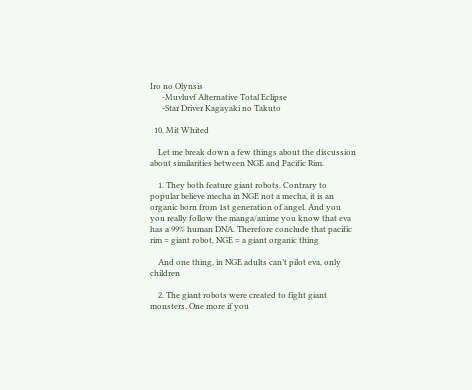Iro no Olynsis
      -Muvluvf Alternative Total Eclipse
      -Star Driver Kagayaki no Takuto

  10. Mit Whited

    Let me break down a few things about the discussion about similarities between NGE and Pacific Rim.

    1. They both feature giant robots. Contrary to popular believe mecha in NGE not a mecha, it is an organic born from 1st generation of angel. And you you really follow the manga/anime you know that eva has a 99% human DNA. Therefore conclude that pacific rim = giant robot, NGE = a giant organic thing

    And one thing, in NGE adults can’t pilot eva, only children

    2. The giant robots were created to fight giant monsters. One more if you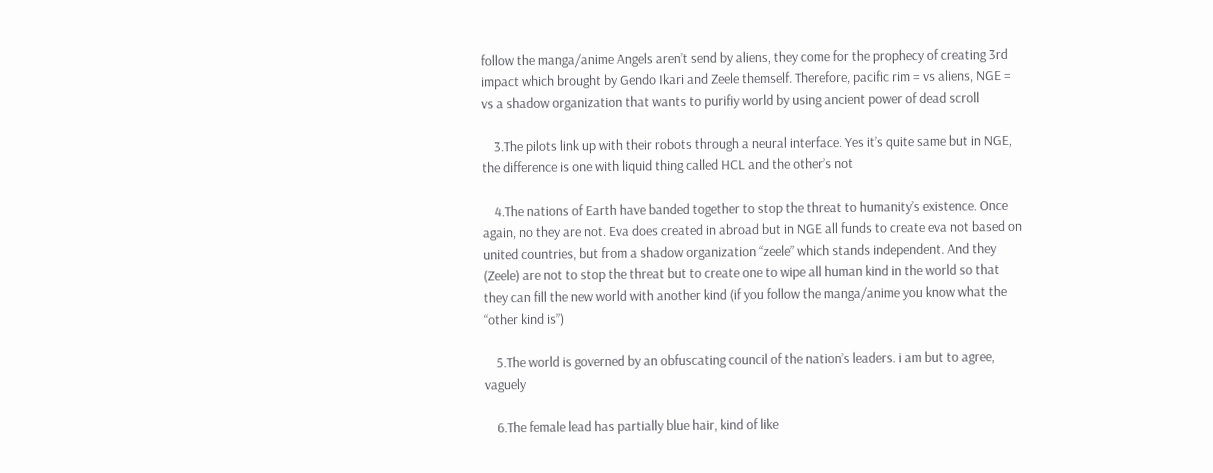follow the manga/anime Angels aren’t send by aliens, they come for the prophecy of creating 3rd impact which brought by Gendo Ikari and Zeele themself. Therefore, pacific rim = vs aliens, NGE = vs a shadow organization that wants to purifiy world by using ancient power of dead scroll

    3.The pilots link up with their robots through a neural interface. Yes it’s quite same but in NGE, the difference is one with liquid thing called HCL and the other’s not

    4.The nations of Earth have banded together to stop the threat to humanity’s existence. Once again, no they are not. Eva does created in abroad but in NGE all funds to create eva not based on united countries, but from a shadow organization “zeele” which stands independent. And they (Zeele) are not to stop the threat but to create one to wipe all human kind in the world so that they can fill the new world with another kind (if you follow the manga/anime you know what the “other kind is”)

    5.The world is governed by an obfuscating council of the nation’s leaders. i am but to agree, vaguely

    6.The female lead has partially blue hair, kind of like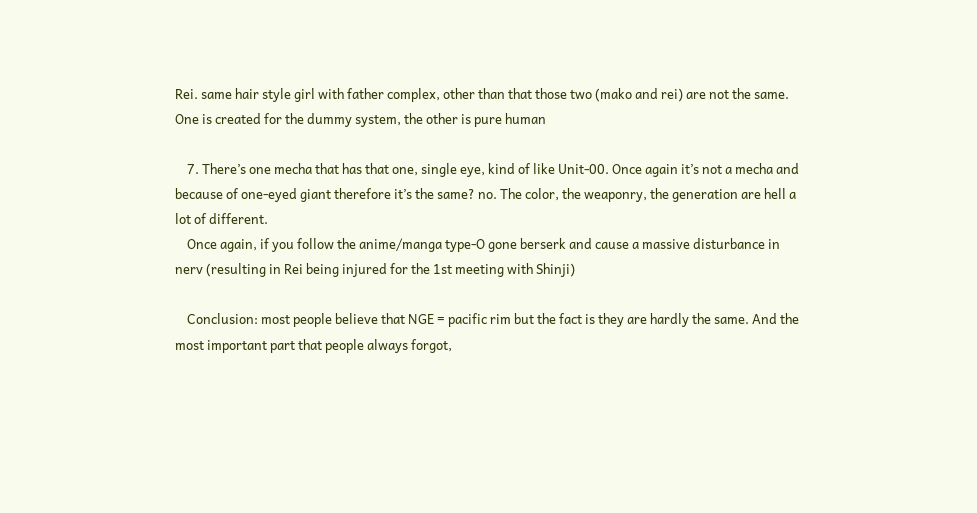Rei. same hair style girl with father complex, other than that those two (mako and rei) are not the same. One is created for the dummy system, the other is pure human

    7. There’s one mecha that has that one, single eye, kind of like Unit-00. Once again it’s not a mecha and because of one-eyed giant therefore it’s the same? no. The color, the weaponry, the generation are hell a lot of different.
    Once again, if you follow the anime/manga type-O gone berserk and cause a massive disturbance in nerv (resulting in Rei being injured for the 1st meeting with Shinji)

    Conclusion: most people believe that NGE = pacific rim but the fact is they are hardly the same. And the most important part that people always forgot,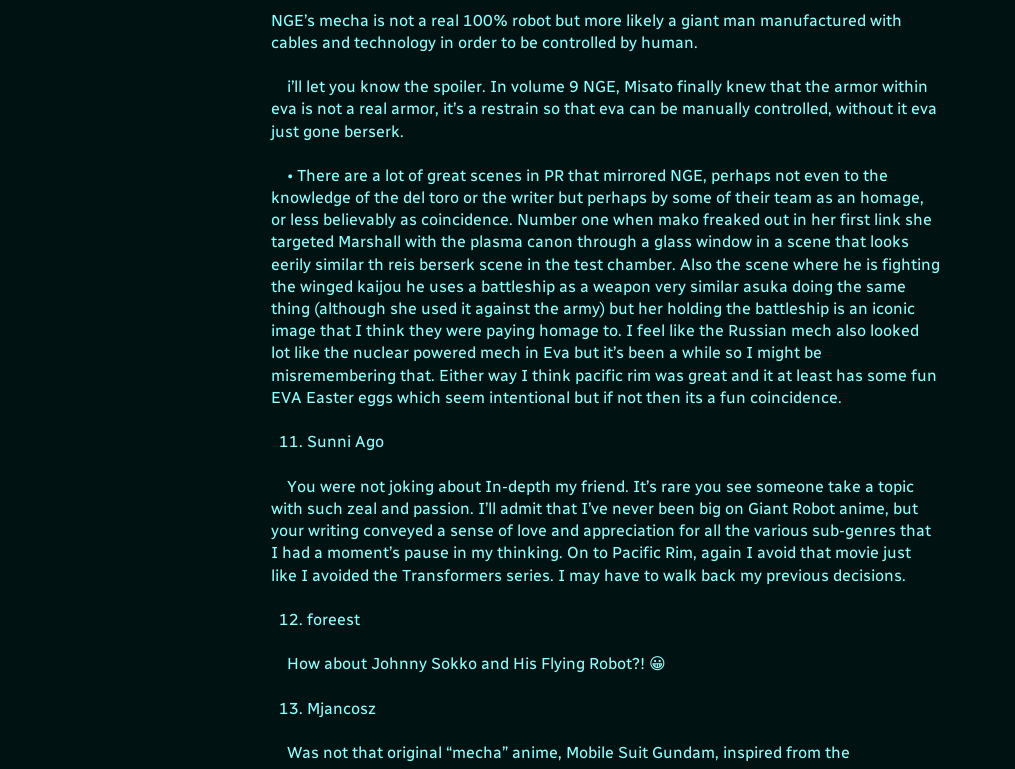NGE’s mecha is not a real 100% robot but more likely a giant man manufactured with cables and technology in order to be controlled by human.

    i’ll let you know the spoiler. In volume 9 NGE, Misato finally knew that the armor within eva is not a real armor, it’s a restrain so that eva can be manually controlled, without it eva just gone berserk.

    • There are a lot of great scenes in PR that mirrored NGE, perhaps not even to the knowledge of the del toro or the writer but perhaps by some of their team as an homage, or less believably as coincidence. Number one when mako freaked out in her first link she targeted Marshall with the plasma canon through a glass window in a scene that looks eerily similar th reis berserk scene in the test chamber. Also the scene where he is fighting the winged kaijou he uses a battleship as a weapon very similar asuka doing the same thing (although she used it against the army) but her holding the battleship is an iconic image that I think they were paying homage to. I feel like the Russian mech also looked lot like the nuclear powered mech in Eva but it’s been a while so I might be misremembering that. Either way I think pacific rim was great and it at least has some fun EVA Easter eggs which seem intentional but if not then its a fun coincidence.

  11. Sunni Ago

    You were not joking about In-depth my friend. It’s rare you see someone take a topic with such zeal and passion. I’ll admit that I’ve never been big on Giant Robot anime, but your writing conveyed a sense of love and appreciation for all the various sub-genres that I had a moment’s pause in my thinking. On to Pacific Rim, again I avoid that movie just like I avoided the Transformers series. I may have to walk back my previous decisions.

  12. foreest

    How about Johnny Sokko and His Flying Robot?! 😀

  13. Mjancosz

    Was not that original “mecha” anime, Mobile Suit Gundam, inspired from the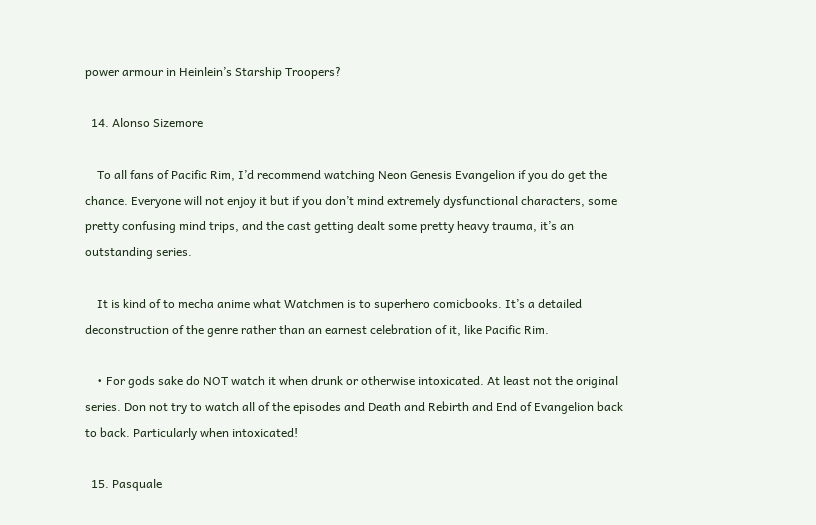power armour in Heinlein’s Starship Troopers?

  14. Alonso Sizemore

    To all fans of Pacific Rim, I’d recommend watching Neon Genesis Evangelion if you do get the chance. Everyone will not enjoy it but if you don’t mind extremely dysfunctional characters, some pretty confusing mind trips, and the cast getting dealt some pretty heavy trauma, it’s an outstanding series.

    It is kind of to mecha anime what Watchmen is to superhero comicbooks. It’s a detailed deconstruction of the genre rather than an earnest celebration of it, like Pacific Rim.

    • For gods sake do NOT watch it when drunk or otherwise intoxicated. At least not the original series. Don not try to watch all of the episodes and Death and Rebirth and End of Evangelion back to back. Particularly when intoxicated!

  15. Pasquale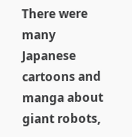There were many Japanese cartoons and manga about giant robots,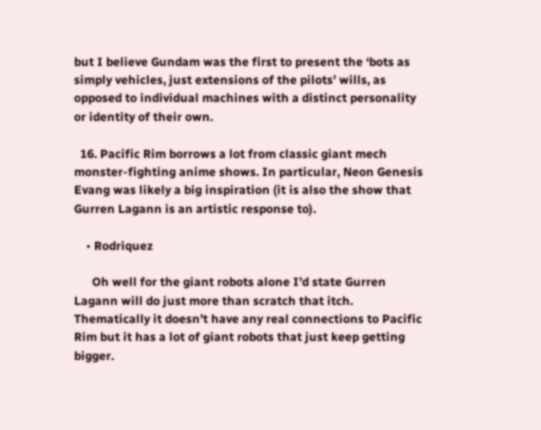but I believe Gundam was the first to present the ‘bots as simply vehicles, just extensions of the pilots’ wills, as opposed to individual machines with a distinct personality or identity of their own.

  16. Pacific Rim borrows a lot from classic giant mech monster-fighting anime shows. In particular, Neon Genesis Evang was likely a big inspiration (it is also the show that Gurren Lagann is an artistic response to).

    • Rodriquez

      Oh well for the giant robots alone I’d state Gurren Lagann will do just more than scratch that itch. Thematically it doesn’t have any real connections to Pacific Rim but it has a lot of giant robots that just keep getting bigger.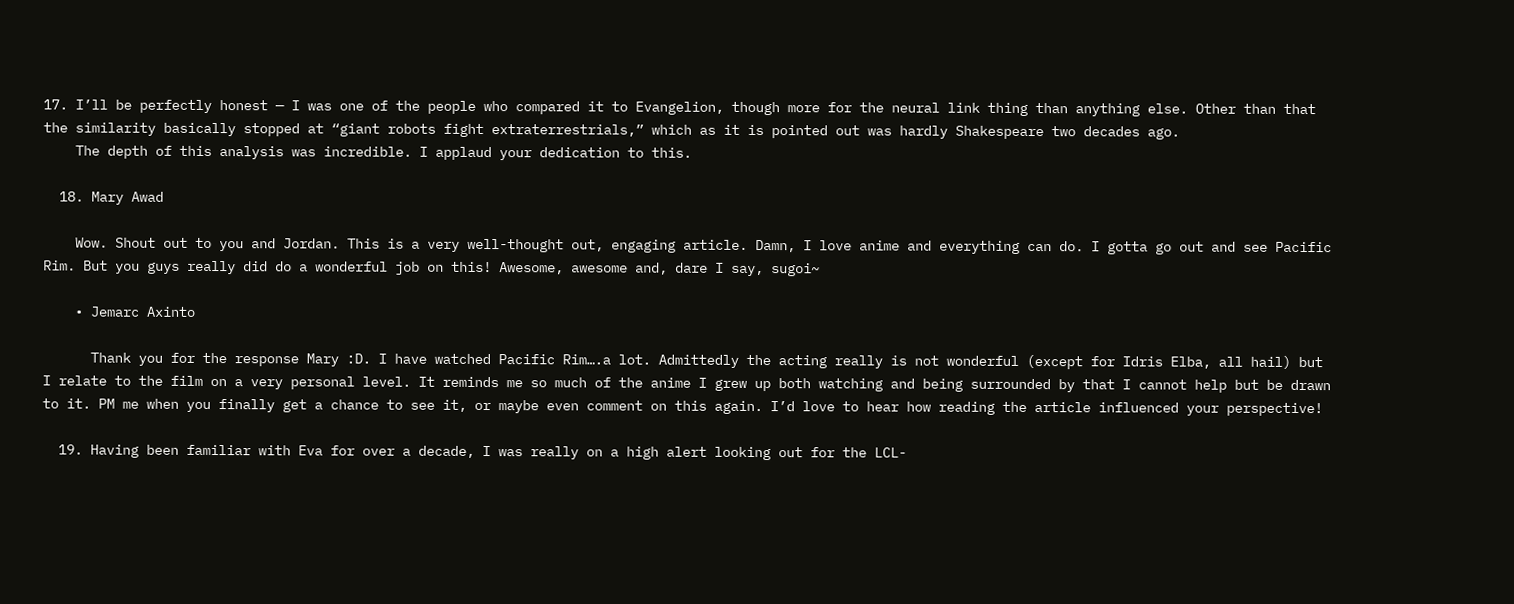17. I’ll be perfectly honest — I was one of the people who compared it to Evangelion, though more for the neural link thing than anything else. Other than that the similarity basically stopped at “giant robots fight extraterrestrials,” which as it is pointed out was hardly Shakespeare two decades ago.
    The depth of this analysis was incredible. I applaud your dedication to this.

  18. Mary Awad

    Wow. Shout out to you and Jordan. This is a very well-thought out, engaging article. Damn, I love anime and everything can do. I gotta go out and see Pacific Rim. But you guys really did do a wonderful job on this! Awesome, awesome and, dare I say, sugoi~

    • Jemarc Axinto

      Thank you for the response Mary :D. I have watched Pacific Rim….a lot. Admittedly the acting really is not wonderful (except for Idris Elba, all hail) but I relate to the film on a very personal level. It reminds me so much of the anime I grew up both watching and being surrounded by that I cannot help but be drawn to it. PM me when you finally get a chance to see it, or maybe even comment on this again. I’d love to hear how reading the article influenced your perspective!

  19. Having been familiar with Eva for over a decade, I was really on a high alert looking out for the LCL-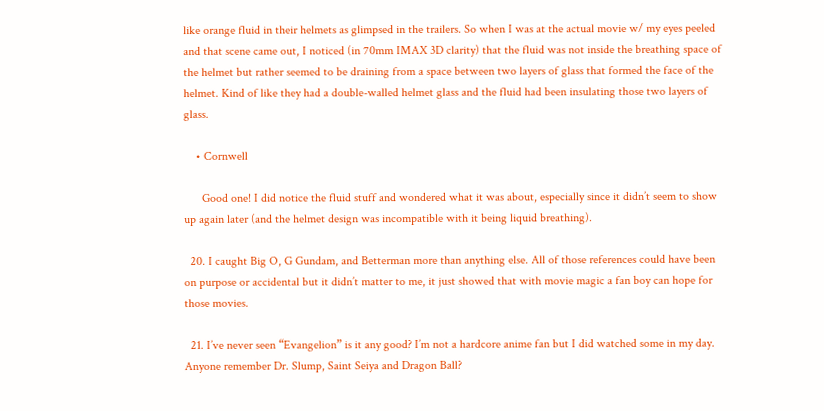like orange fluid in their helmets as glimpsed in the trailers. So when I was at the actual movie w/ my eyes peeled and that scene came out, I noticed (in 70mm IMAX 3D clarity) that the fluid was not inside the breathing space of the helmet but rather seemed to be draining from a space between two layers of glass that formed the face of the helmet. Kind of like they had a double-walled helmet glass and the fluid had been insulating those two layers of glass.

    • Cornwell

      Good one! I did notice the fluid stuff and wondered what it was about, especially since it didn’t seem to show up again later (and the helmet design was incompatible with it being liquid breathing).

  20. I caught Big O, G Gundam, and Betterman more than anything else. All of those references could have been on purpose or accidental but it didn’t matter to me, it just showed that with movie magic a fan boy can hope for those movies.

  21. I’ve never seen “Evangelion” is it any good? I’m not a hardcore anime fan but I did watched some in my day. Anyone remember Dr. Slump, Saint Seiya and Dragon Ball?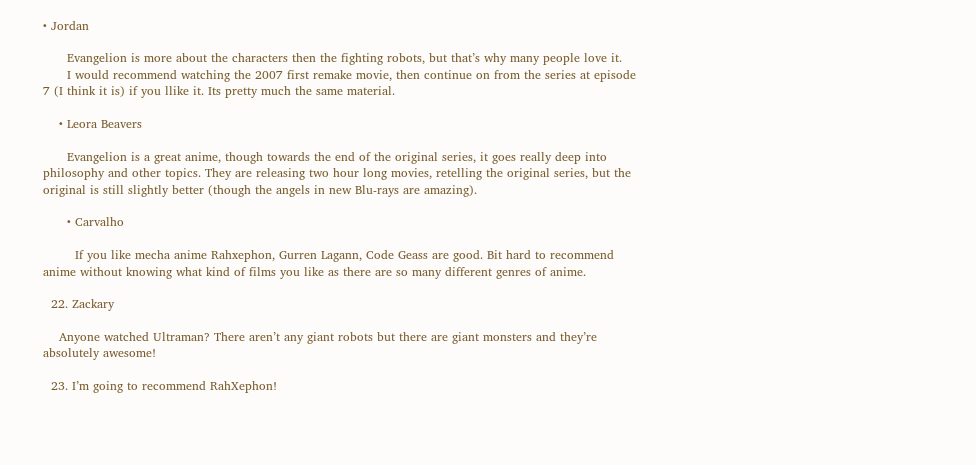• Jordan

      Evangelion is more about the characters then the fighting robots, but that’s why many people love it.
      I would recommend watching the 2007 first remake movie, then continue on from the series at episode 7 (I think it is) if you llike it. Its pretty much the same material.

    • Leora Beavers

      Evangelion is a great anime, though towards the end of the original series, it goes really deep into philosophy and other topics. They are releasing two hour long movies, retelling the original series, but the original is still slightly better (though the angels in new Blu-rays are amazing).

      • Carvalho

        If you like mecha anime Rahxephon, Gurren Lagann, Code Geass are good. Bit hard to recommend anime without knowing what kind of films you like as there are so many different genres of anime.

  22. Zackary

    Anyone watched Ultraman? There aren’t any giant robots but there are giant monsters and they’re absolutely awesome!

  23. I’m going to recommend RahXephon!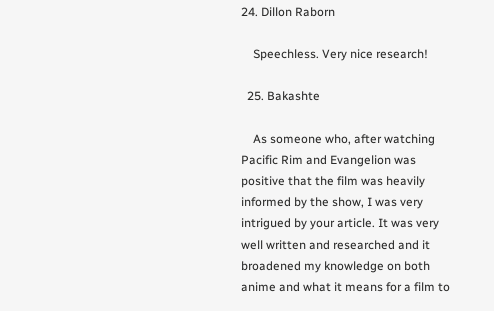24. Dillon Raborn

    Speechless. Very nice research!

  25. Bakashte

    As someone who, after watching Pacific Rim and Evangelion was positive that the film was heavily informed by the show, I was very intrigued by your article. It was very well written and researched and it broadened my knowledge on both anime and what it means for a film to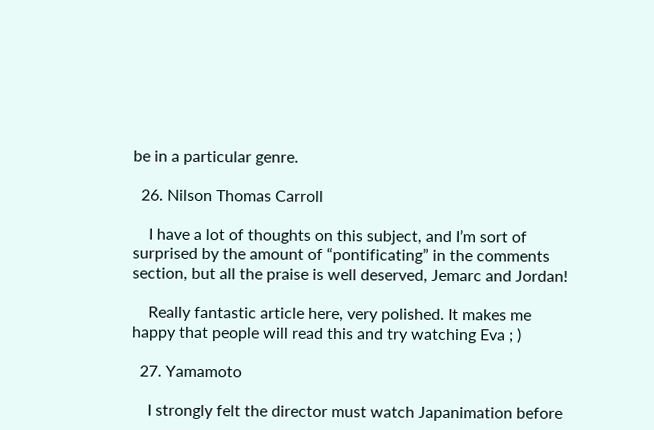be in a particular genre.

  26. Nilson Thomas Carroll

    I have a lot of thoughts on this subject, and I’m sort of surprised by the amount of “pontificating” in the comments section, but all the praise is well deserved, Jemarc and Jordan!

    Really fantastic article here, very polished. It makes me happy that people will read this and try watching Eva ; )

  27. Yamamoto

    I strongly felt the director must watch Japanimation before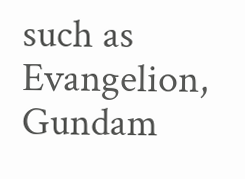such as Evangelion, Gundam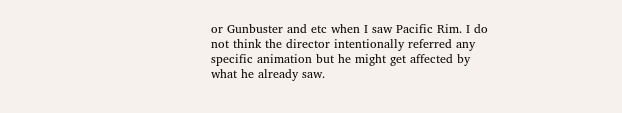or Gunbuster and etc when I saw Pacific Rim. I do not think the director intentionally referred any specific animation but he might get affected by what he already saw.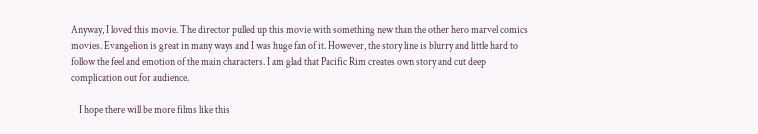Anyway, I loved this movie. The director pulled up this movie with something new than the other hero marvel comics movies. Evangelion is great in many ways and I was huge fan of it. However, the story line is blurry and little hard to follow the feel and emotion of the main characters. I am glad that Pacific Rim creates own story and cut deep complication out for audience.

    I hope there will be more films like this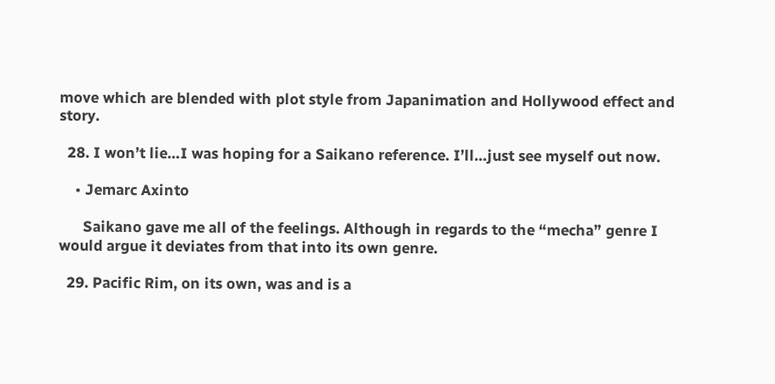move which are blended with plot style from Japanimation and Hollywood effect and story.

  28. I won’t lie…I was hoping for a Saikano reference. I’ll…just see myself out now.

    • Jemarc Axinto

      Saikano gave me all of the feelings. Although in regards to the “mecha” genre I would argue it deviates from that into its own genre.

  29. Pacific Rim, on its own, was and is a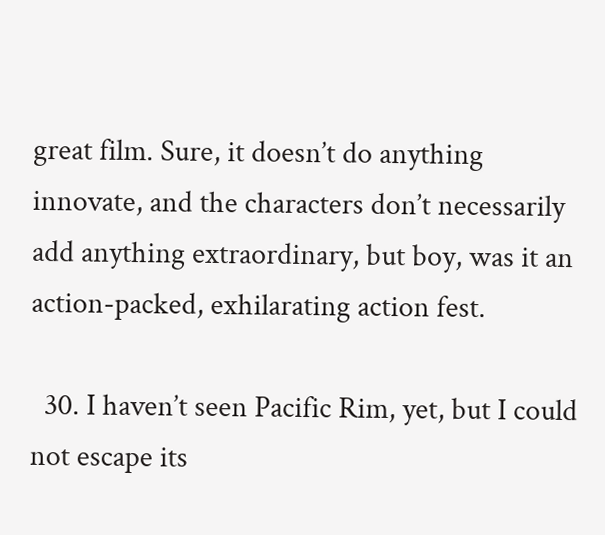great film. Sure, it doesn’t do anything innovate, and the characters don’t necessarily add anything extraordinary, but boy, was it an action-packed, exhilarating action fest.

  30. I haven’t seen Pacific Rim, yet, but I could not escape its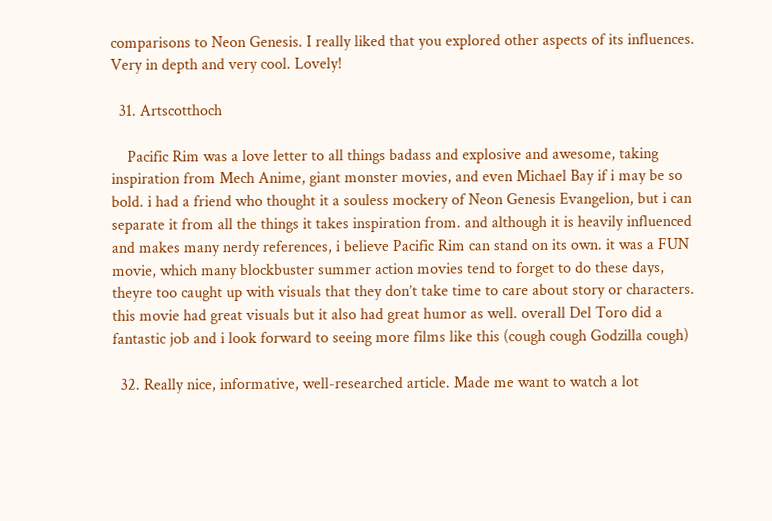comparisons to Neon Genesis. I really liked that you explored other aspects of its influences. Very in depth and very cool. Lovely!

  31. Artscotthoch

    Pacific Rim was a love letter to all things badass and explosive and awesome, taking inspiration from Mech Anime, giant monster movies, and even Michael Bay if i may be so bold. i had a friend who thought it a souless mockery of Neon Genesis Evangelion, but i can separate it from all the things it takes inspiration from. and although it is heavily influenced and makes many nerdy references, i believe Pacific Rim can stand on its own. it was a FUN movie, which many blockbuster summer action movies tend to forget to do these days, theyre too caught up with visuals that they don’t take time to care about story or characters. this movie had great visuals but it also had great humor as well. overall Del Toro did a fantastic job and i look forward to seeing more films like this (cough cough Godzilla cough)

  32. Really nice, informative, well-researched article. Made me want to watch a lot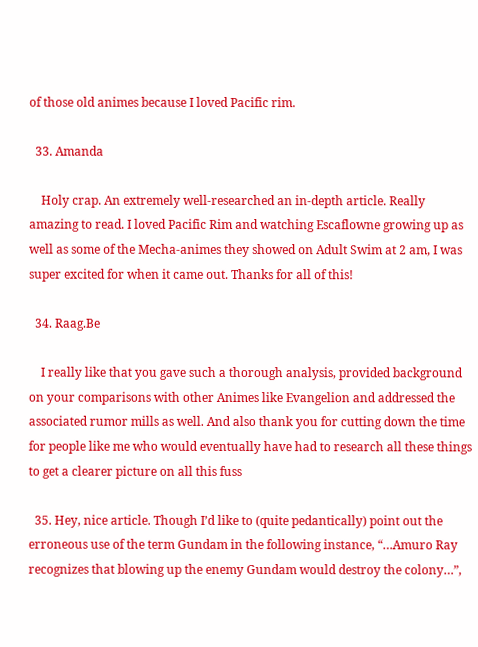of those old animes because I loved Pacific rim.

  33. Amanda

    Holy crap. An extremely well-researched an in-depth article. Really amazing to read. I loved Pacific Rim and watching Escaflowne growing up as well as some of the Mecha-animes they showed on Adult Swim at 2 am, I was super excited for when it came out. Thanks for all of this!

  34. Raag.Be

    I really like that you gave such a thorough analysis, provided background on your comparisons with other Animes like Evangelion and addressed the associated rumor mills as well. And also thank you for cutting down the time for people like me who would eventually have had to research all these things to get a clearer picture on all this fuss

  35. Hey, nice article. Though I’d like to (quite pedantically) point out the erroneous use of the term Gundam in the following instance, “…Amuro Ray recognizes that blowing up the enemy Gundam would destroy the colony…”,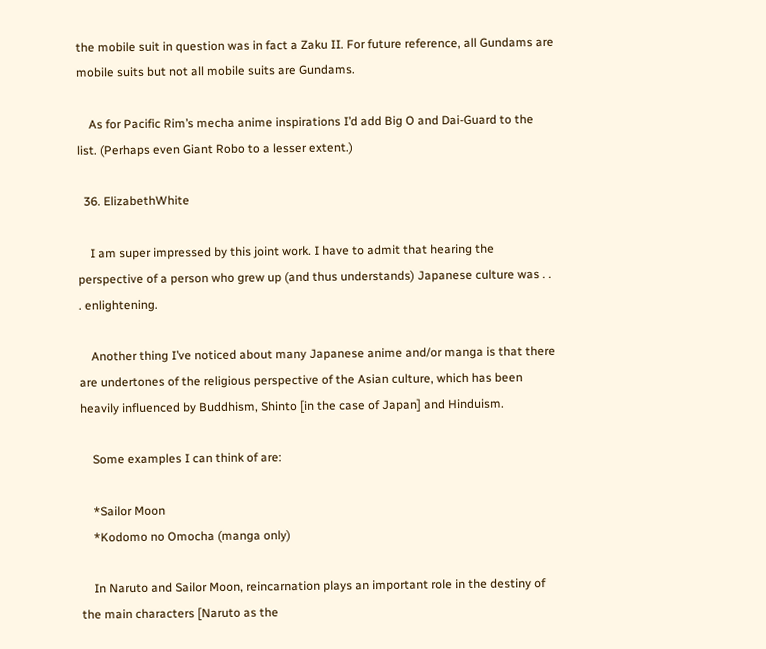the mobile suit in question was in fact a Zaku II. For future reference, all Gundams are mobile suits but not all mobile suits are Gundams.

    As for Pacific Rim’s mecha anime inspirations I’d add Big O and Dai-Guard to the list. (Perhaps even Giant Robo to a lesser extent.)

  36. ElizabethWhite

    I am super impressed by this joint work. I have to admit that hearing the perspective of a person who grew up (and thus understands) Japanese culture was . . . enlightening.

    Another thing I’ve noticed about many Japanese anime and/or manga is that there are undertones of the religious perspective of the Asian culture, which has been heavily influenced by Buddhism, Shinto [in the case of Japan] and Hinduism.

    Some examples I can think of are:

    *Sailor Moon
    *Kodomo no Omocha (manga only)

    In Naruto and Sailor Moon, reincarnation plays an important role in the destiny of the main characters [Naruto as the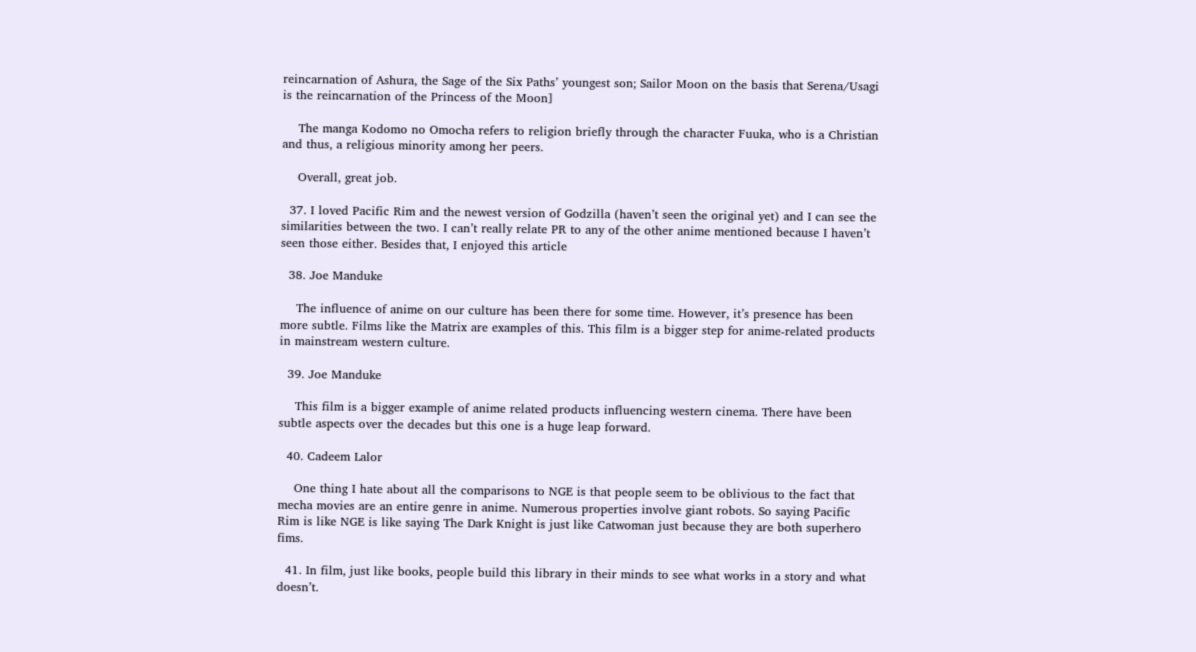reincarnation of Ashura, the Sage of the Six Paths’ youngest son; Sailor Moon on the basis that Serena/Usagi is the reincarnation of the Princess of the Moon]

    The manga Kodomo no Omocha refers to religion briefly through the character Fuuka, who is a Christian and thus, a religious minority among her peers.

    Overall, great job.

  37. I loved Pacific Rim and the newest version of Godzilla (haven’t seen the original yet) and I can see the similarities between the two. I can’t really relate PR to any of the other anime mentioned because I haven’t seen those either. Besides that, I enjoyed this article

  38. Joe Manduke

    The influence of anime on our culture has been there for some time. However, it’s presence has been more subtle. Films like the Matrix are examples of this. This film is a bigger step for anime-related products in mainstream western culture.

  39. Joe Manduke

    This film is a bigger example of anime related products influencing western cinema. There have been subtle aspects over the decades but this one is a huge leap forward.

  40. Cadeem Lalor

    One thing I hate about all the comparisons to NGE is that people seem to be oblivious to the fact that mecha movies are an entire genre in anime. Numerous properties involve giant robots. So saying Pacific Rim is like NGE is like saying The Dark Knight is just like Catwoman just because they are both superhero fims.

  41. In film, just like books, people build this library in their minds to see what works in a story and what doesn’t.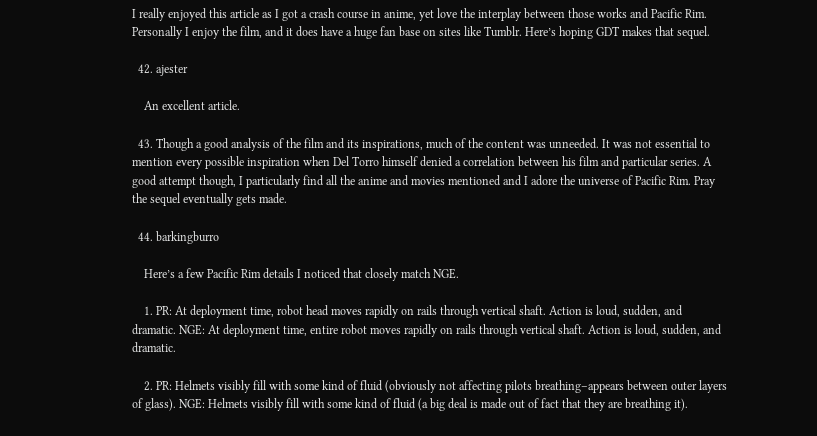I really enjoyed this article as I got a crash course in anime, yet love the interplay between those works and Pacific Rim. Personally I enjoy the film, and it does have a huge fan base on sites like Tumblr. Here’s hoping GDT makes that sequel.

  42. ajester

    An excellent article.

  43. Though a good analysis of the film and its inspirations, much of the content was unneeded. It was not essential to mention every possible inspiration when Del Torro himself denied a correlation between his film and particular series. A good attempt though, I particularly find all the anime and movies mentioned and I adore the universe of Pacific Rim. Pray the sequel eventually gets made.

  44. barkingburro

    Here’s a few Pacific Rim details I noticed that closely match NGE.

    1. PR: At deployment time, robot head moves rapidly on rails through vertical shaft. Action is loud, sudden, and dramatic. NGE: At deployment time, entire robot moves rapidly on rails through vertical shaft. Action is loud, sudden, and dramatic.

    2. PR: Helmets visibly fill with some kind of fluid (obviously not affecting pilots breathing–appears between outer layers of glass). NGE: Helmets visibly fill with some kind of fluid (a big deal is made out of fact that they are breathing it).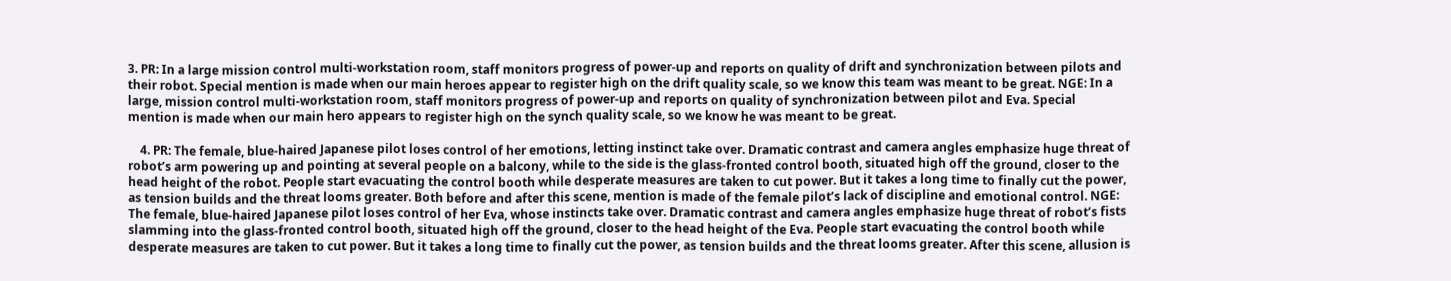3. PR: In a large mission control multi-workstation room, staff monitors progress of power-up and reports on quality of drift and synchronization between pilots and their robot. Special mention is made when our main heroes appear to register high on the drift quality scale, so we know this team was meant to be great. NGE: In a large, mission control multi-workstation room, staff monitors progress of power-up and reports on quality of synchronization between pilot and Eva. Special mention is made when our main hero appears to register high on the synch quality scale, so we know he was meant to be great.

    4. PR: The female, blue-haired Japanese pilot loses control of her emotions, letting instinct take over. Dramatic contrast and camera angles emphasize huge threat of robot’s arm powering up and pointing at several people on a balcony, while to the side is the glass-fronted control booth, situated high off the ground, closer to the head height of the robot. People start evacuating the control booth while desperate measures are taken to cut power. But it takes a long time to finally cut the power, as tension builds and the threat looms greater. Both before and after this scene, mention is made of the female pilot’s lack of discipline and emotional control. NGE: The female, blue-haired Japanese pilot loses control of her Eva, whose instincts take over. Dramatic contrast and camera angles emphasize huge threat of robot’s fists slamming into the glass-fronted control booth, situated high off the ground, closer to the head height of the Eva. People start evacuating the control booth while desperate measures are taken to cut power. But it takes a long time to finally cut the power, as tension builds and the threat looms greater. After this scene, allusion is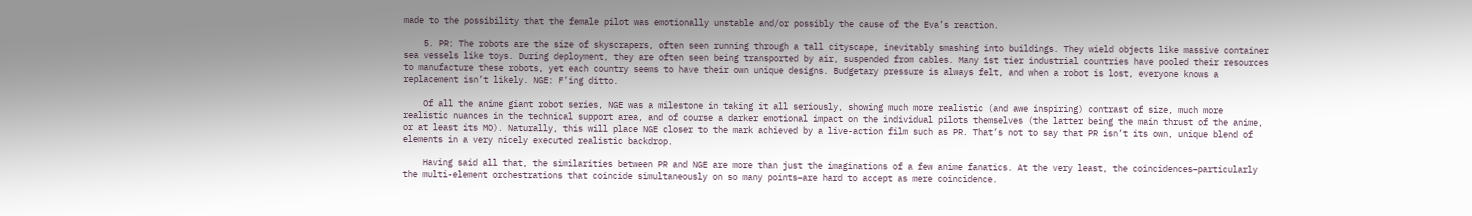made to the possibility that the female pilot was emotionally unstable and/or possibly the cause of the Eva’s reaction.

    5. PR: The robots are the size of skyscrapers, often seen running through a tall cityscape, inevitably smashing into buildings. They wield objects like massive container sea vessels like toys. During deployment, they are often seen being transported by air, suspended from cables. Many 1st tier industrial countries have pooled their resources to manufacture these robots, yet each country seems to have their own unique designs. Budgetary pressure is always felt, and when a robot is lost, everyone knows a replacement isn’t likely. NGE: F’ing ditto.

    Of all the anime giant robot series, NGE was a milestone in taking it all seriously, showing much more realistic (and awe inspiring) contrast of size, much more realistic nuances in the technical support area, and of course a darker emotional impact on the individual pilots themselves (the latter being the main thrust of the anime, or at least its MO). Naturally, this will place NGE closer to the mark achieved by a live-action film such as PR. That’s not to say that PR isn’t its own, unique blend of elements in a very nicely executed realistic backdrop.

    Having said all that, the similarities between PR and NGE are more than just the imaginations of a few anime fanatics. At the very least, the coincidences–particularly the multi-element orchestrations that coincide simultaneously on so many points–are hard to accept as mere coincidence.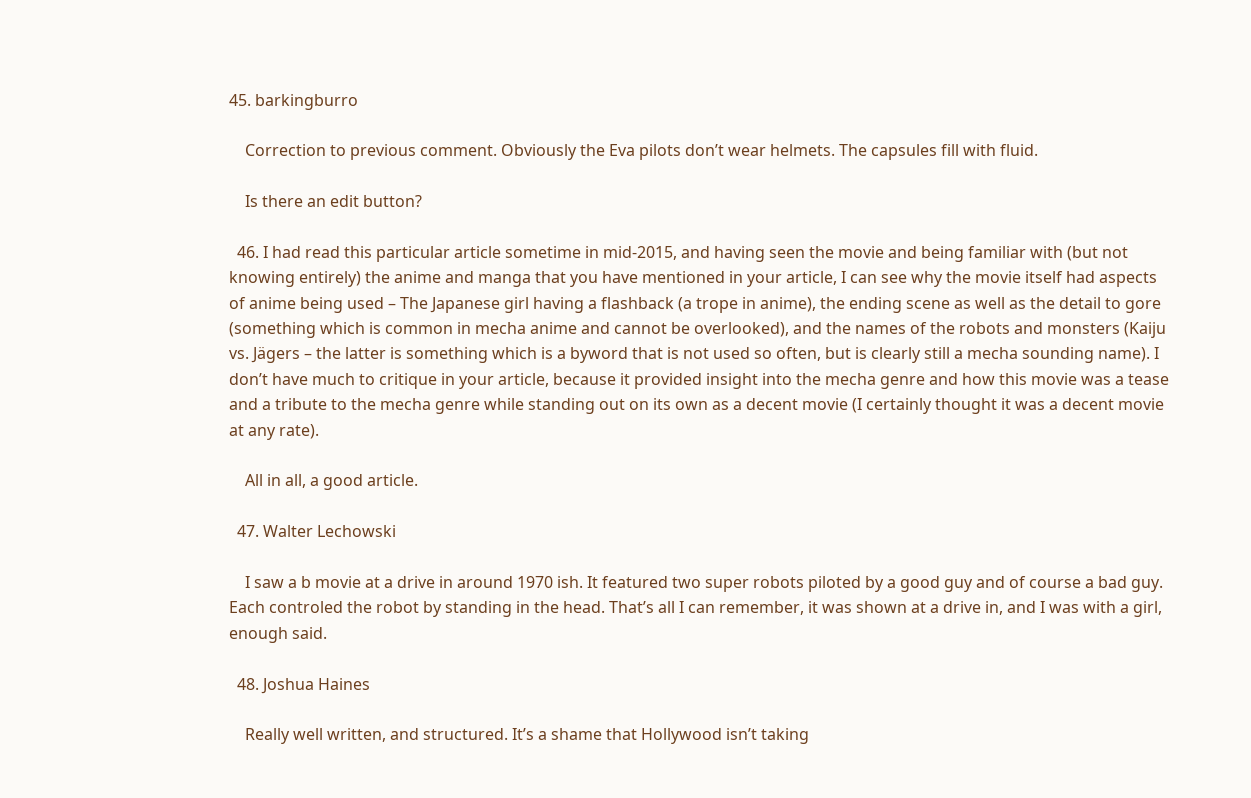45. barkingburro

    Correction to previous comment. Obviously the Eva pilots don’t wear helmets. The capsules fill with fluid.

    Is there an edit button?

  46. I had read this particular article sometime in mid-2015, and having seen the movie and being familiar with (but not knowing entirely) the anime and manga that you have mentioned in your article, I can see why the movie itself had aspects of anime being used – The Japanese girl having a flashback (a trope in anime), the ending scene as well as the detail to gore (something which is common in mecha anime and cannot be overlooked), and the names of the robots and monsters (Kaiju vs. Jägers – the latter is something which is a byword that is not used so often, but is clearly still a mecha sounding name). I don’t have much to critique in your article, because it provided insight into the mecha genre and how this movie was a tease and a tribute to the mecha genre while standing out on its own as a decent movie (I certainly thought it was a decent movie at any rate).

    All in all, a good article.

  47. Walter Lechowski

    I saw a b movie at a drive in around 1970 ish. It featured two super robots piloted by a good guy and of course a bad guy. Each controled the robot by standing in the head. That’s all I can remember, it was shown at a drive in, and I was with a girl, enough said.

  48. Joshua Haines

    Really well written, and structured. It’s a shame that Hollywood isn’t taking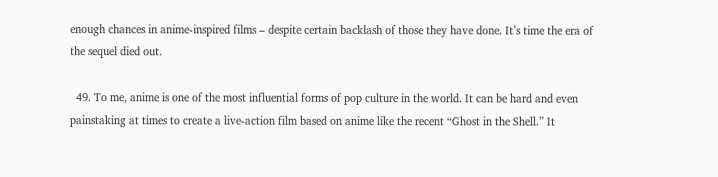enough chances in anime-inspired films – despite certain backlash of those they have done. It’s time the era of the sequel died out.

  49. To me, anime is one of the most influential forms of pop culture in the world. It can be hard and even painstaking at times to create a live-action film based on anime like the recent “Ghost in the Shell.” It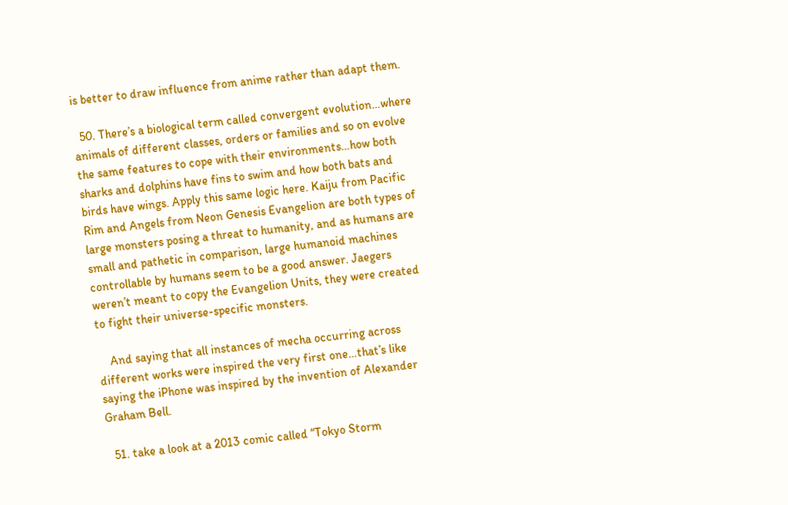is better to draw influence from anime rather than adapt them.

  50. There’s a biological term called convergent evolution…where animals of different classes, orders or families and so on evolve the same features to cope with their environments…how both sharks and dolphins have fins to swim and how both bats and birds have wings. Apply this same logic here. Kaiju from Pacific Rim and Angels from Neon Genesis Evangelion are both types of large monsters posing a threat to humanity, and as humans are small and pathetic in comparison, large humanoid machines controllable by humans seem to be a good answer. Jaegers weren’t meant to copy the Evangelion Units, they were created to fight their universe-specific monsters.

    And saying that all instances of mecha occurring across different works were inspired the very first one…that’s like saying the iPhone was inspired by the invention of Alexander Graham Bell.

  51. take a look at a 2013 comic called “Tokyo Storm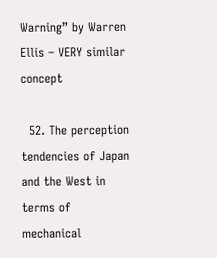Warning” by Warren Ellis – VERY similar concept

  52. The perception tendencies of Japan and the West in terms of mechanical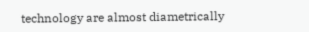technology are almost diametrically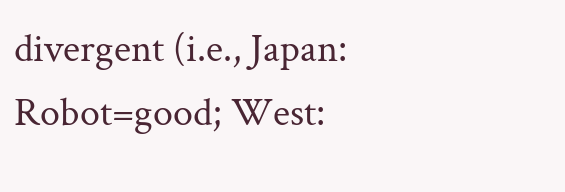divergent (i.e., Japan: Robot=good; West: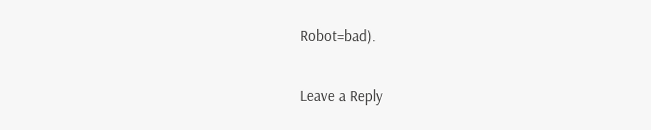Robot=bad).

Leave a Reply